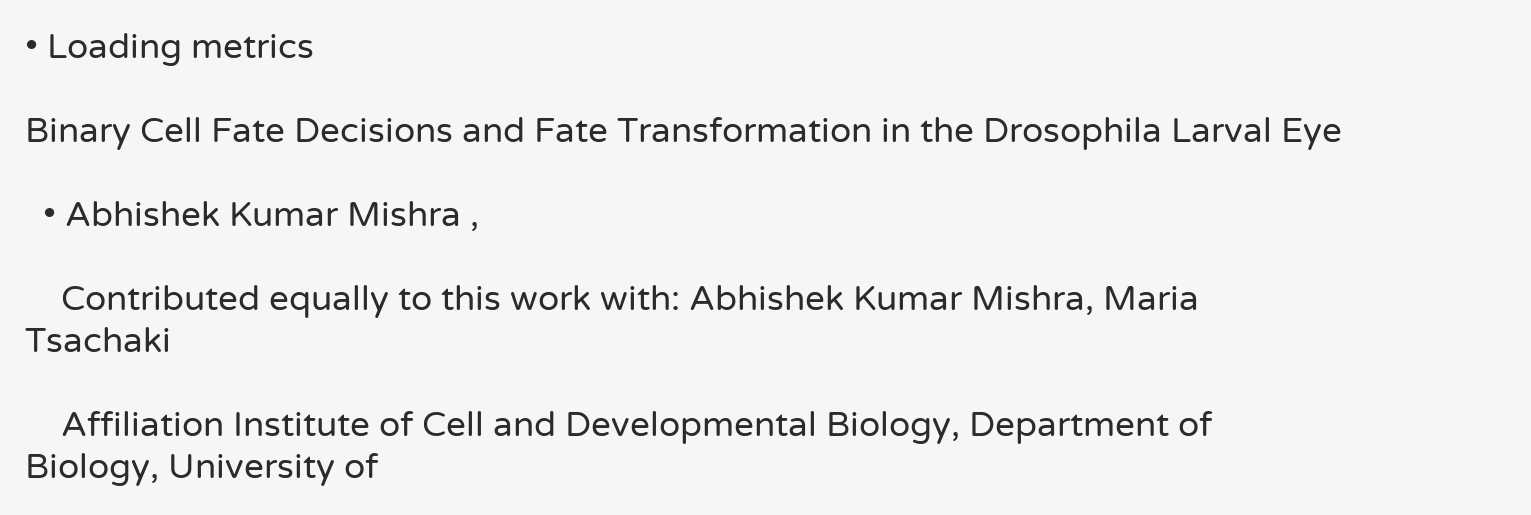• Loading metrics

Binary Cell Fate Decisions and Fate Transformation in the Drosophila Larval Eye

  • Abhishek Kumar Mishra ,

    Contributed equally to this work with: Abhishek Kumar Mishra, Maria Tsachaki

    Affiliation Institute of Cell and Developmental Biology, Department of Biology, University of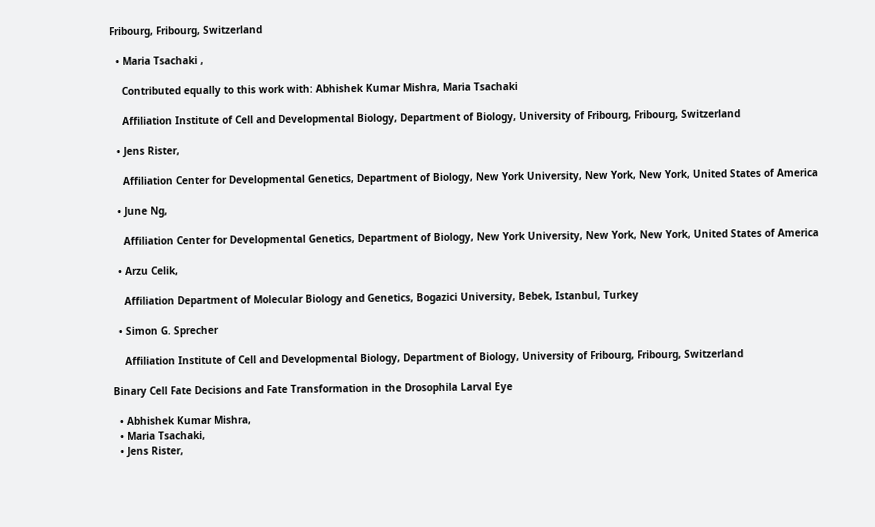Fribourg, Fribourg, Switzerland

  • Maria Tsachaki ,

    Contributed equally to this work with: Abhishek Kumar Mishra, Maria Tsachaki

    Affiliation Institute of Cell and Developmental Biology, Department of Biology, University of Fribourg, Fribourg, Switzerland

  • Jens Rister,

    Affiliation Center for Developmental Genetics, Department of Biology, New York University, New York, New York, United States of America

  • June Ng,

    Affiliation Center for Developmental Genetics, Department of Biology, New York University, New York, New York, United States of America

  • Arzu Celik,

    Affiliation Department of Molecular Biology and Genetics, Bogazici University, Bebek, Istanbul, Turkey

  • Simon G. Sprecher

    Affiliation Institute of Cell and Developmental Biology, Department of Biology, University of Fribourg, Fribourg, Switzerland

Binary Cell Fate Decisions and Fate Transformation in the Drosophila Larval Eye

  • Abhishek Kumar Mishra,
  • Maria Tsachaki,
  • Jens Rister,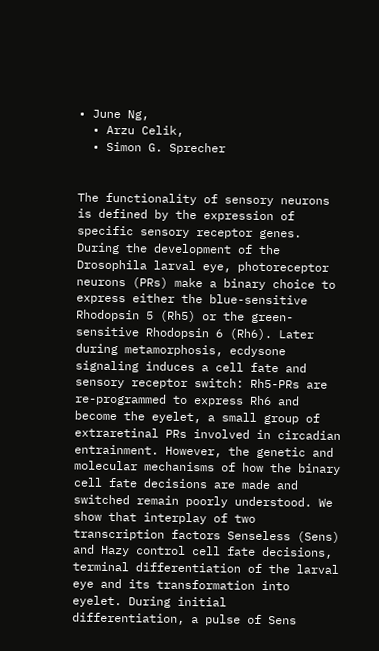• June Ng,
  • Arzu Celik,
  • Simon G. Sprecher


The functionality of sensory neurons is defined by the expression of specific sensory receptor genes. During the development of the Drosophila larval eye, photoreceptor neurons (PRs) make a binary choice to express either the blue-sensitive Rhodopsin 5 (Rh5) or the green-sensitive Rhodopsin 6 (Rh6). Later during metamorphosis, ecdysone signaling induces a cell fate and sensory receptor switch: Rh5-PRs are re-programmed to express Rh6 and become the eyelet, a small group of extraretinal PRs involved in circadian entrainment. However, the genetic and molecular mechanisms of how the binary cell fate decisions are made and switched remain poorly understood. We show that interplay of two transcription factors Senseless (Sens) and Hazy control cell fate decisions, terminal differentiation of the larval eye and its transformation into eyelet. During initial differentiation, a pulse of Sens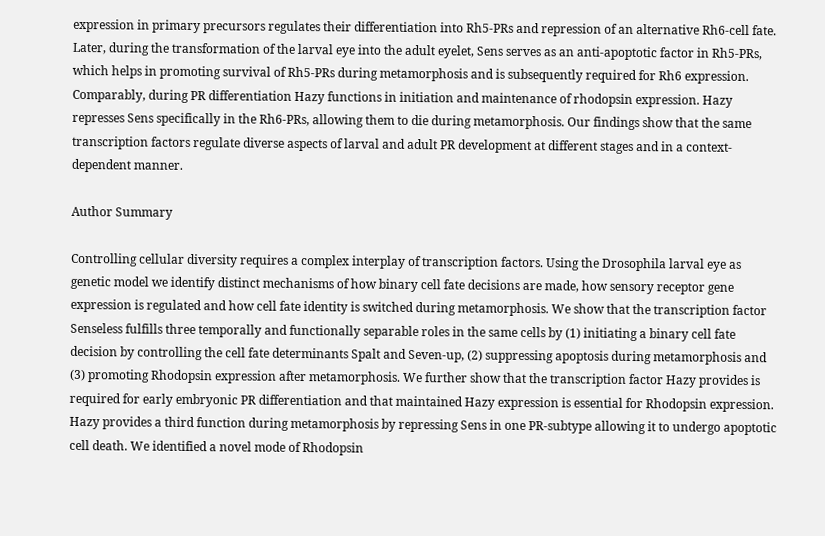expression in primary precursors regulates their differentiation into Rh5-PRs and repression of an alternative Rh6-cell fate. Later, during the transformation of the larval eye into the adult eyelet, Sens serves as an anti-apoptotic factor in Rh5-PRs, which helps in promoting survival of Rh5-PRs during metamorphosis and is subsequently required for Rh6 expression. Comparably, during PR differentiation Hazy functions in initiation and maintenance of rhodopsin expression. Hazy represses Sens specifically in the Rh6-PRs, allowing them to die during metamorphosis. Our findings show that the same transcription factors regulate diverse aspects of larval and adult PR development at different stages and in a context-dependent manner.

Author Summary

Controlling cellular diversity requires a complex interplay of transcription factors. Using the Drosophila larval eye as genetic model we identify distinct mechanisms of how binary cell fate decisions are made, how sensory receptor gene expression is regulated and how cell fate identity is switched during metamorphosis. We show that the transcription factor Senseless fulfills three temporally and functionally separable roles in the same cells by (1) initiating a binary cell fate decision by controlling the cell fate determinants Spalt and Seven-up, (2) suppressing apoptosis during metamorphosis and (3) promoting Rhodopsin expression after metamorphosis. We further show that the transcription factor Hazy provides is required for early embryonic PR differentiation and that maintained Hazy expression is essential for Rhodopsin expression. Hazy provides a third function during metamorphosis by repressing Sens in one PR-subtype allowing it to undergo apoptotic cell death. We identified a novel mode of Rhodopsin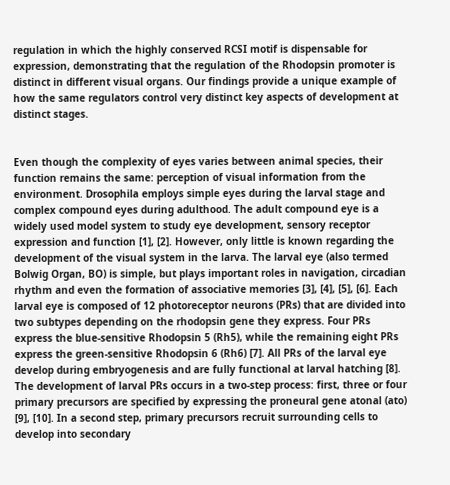regulation in which the highly conserved RCSI motif is dispensable for expression, demonstrating that the regulation of the Rhodopsin promoter is distinct in different visual organs. Our findings provide a unique example of how the same regulators control very distinct key aspects of development at distinct stages.


Even though the complexity of eyes varies between animal species, their function remains the same: perception of visual information from the environment. Drosophila employs simple eyes during the larval stage and complex compound eyes during adulthood. The adult compound eye is a widely used model system to study eye development, sensory receptor expression and function [1], [2]. However, only little is known regarding the development of the visual system in the larva. The larval eye (also termed Bolwig Organ, BO) is simple, but plays important roles in navigation, circadian rhythm and even the formation of associative memories [3], [4], [5], [6]. Each larval eye is composed of 12 photoreceptor neurons (PRs) that are divided into two subtypes depending on the rhodopsin gene they express. Four PRs express the blue-sensitive Rhodopsin 5 (Rh5), while the remaining eight PRs express the green-sensitive Rhodopsin 6 (Rh6) [7]. All PRs of the larval eye develop during embryogenesis and are fully functional at larval hatching [8]. The development of larval PRs occurs in a two-step process: first, three or four primary precursors are specified by expressing the proneural gene atonal (ato) [9], [10]. In a second step, primary precursors recruit surrounding cells to develop into secondary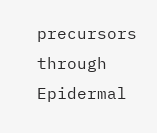precursors through Epidermal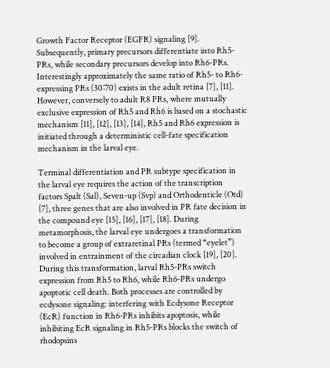Growth Factor Receptor (EGFR) signaling [9]. Subsequently, primary precursors differentiate into Rh5-PRs, while secondary precursors develop into Rh6-PRs. Interestingly approximately the same ratio of Rh5- to Rh6-expressing PRs (30∶70) exists in the adult retina [7], [11]. However, conversely to adult R8 PRs, where mutually exclusive expression of Rh5 and Rh6 is based on a stochastic mechanism [11], [12], [13], [14], Rh5 and Rh6 expression is initiated through a deterministic cell-fate specification mechanism in the larval eye.

Terminal differentiation and PR subtype specification in the larval eye requires the action of the transcription factors Spalt (Sal), Seven-up (Svp) and Orthodenticle (Otd) [7], three genes that are also involved in PR fate decision in the compound eye [15], [16], [17], [18]. During metamorphosis, the larval eye undergoes a transformation to become a group of extraretinal PRs (termed “eyelet”) involved in entrainment of the circadian clock [19], [20]. During this transformation, larval Rh5-PRs switch expression from Rh5 to Rh6, while Rh6-PRs undergo apoptotic cell death. Both processes are controlled by ecdysone signaling: interfering with Ecdysone Receptor (EcR) function in Rh6-PRs inhibits apoptosis, while inhibiting EcR signaling in Rh5-PRs blocks the switch of rhodopsins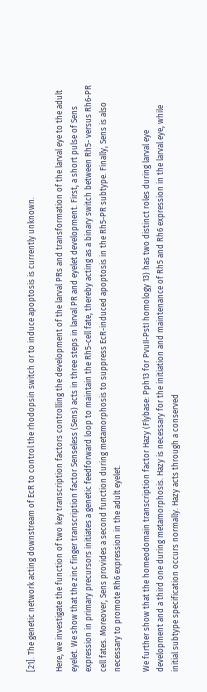[21]. The genetic network acting downstream of EcR to control the rhodopsin switch or to induce apoptosis is currently unknown.

Here, we investigate the function of two key transcription factors controlling the development of the larval PRs and transformation of the larval eye to the adult eyelet. We show that the zinc finger transcription factor Senseless (Sens) acts in three steps in larval PR and eyelet development. First, a short pulse of Sens expression in primary precursors initiates a genetic feedforward loop to maintain the Rh5-cell fate, thereby acting as a binary switch between Rh5- versus Rh6-PR cell fates. Moreover, Sens provides a second function during metamorphosis to suppress EcR-induced apoptosis in the Rh5-PR subtype. Finally, Sens is also necessary to promote Rh6 expression in the adult eyelet.

We further show that the homeodomain transcription factor Hazy (Flybase: Pph13 for PvuII-PstI homology 13) has two distinct roles during larval eye development and a third one during metamorphosis. Hazy is necessary for the initiation and maintenance of Rh5 and Rh6 expression in the larval eye, while initial subtype specification occurs normally. Hazy acts through a conserved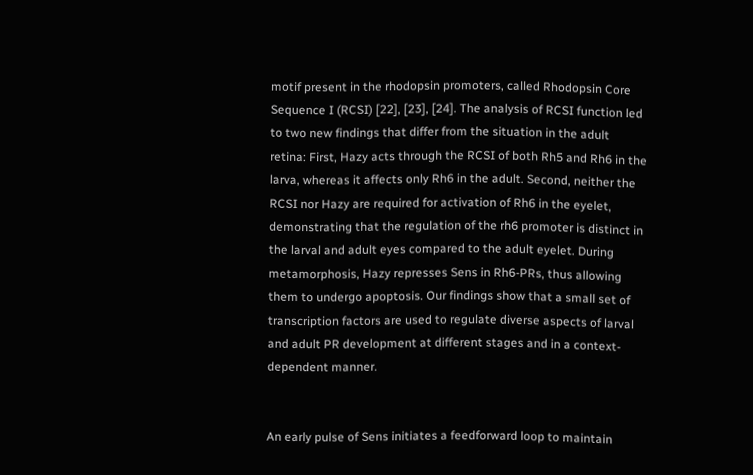motif present in the rhodopsin promoters, called Rhodopsin Core Sequence I (RCSI) [22], [23], [24]. The analysis of RCSI function led to two new findings that differ from the situation in the adult retina: First, Hazy acts through the RCSI of both Rh5 and Rh6 in the larva, whereas it affects only Rh6 in the adult. Second, neither the RCSI nor Hazy are required for activation of Rh6 in the eyelet, demonstrating that the regulation of the rh6 promoter is distinct in the larval and adult eyes compared to the adult eyelet. During metamorphosis, Hazy represses Sens in Rh6-PRs, thus allowing them to undergo apoptosis. Our findings show that a small set of transcription factors are used to regulate diverse aspects of larval and adult PR development at different stages and in a context-dependent manner.


An early pulse of Sens initiates a feedforward loop to maintain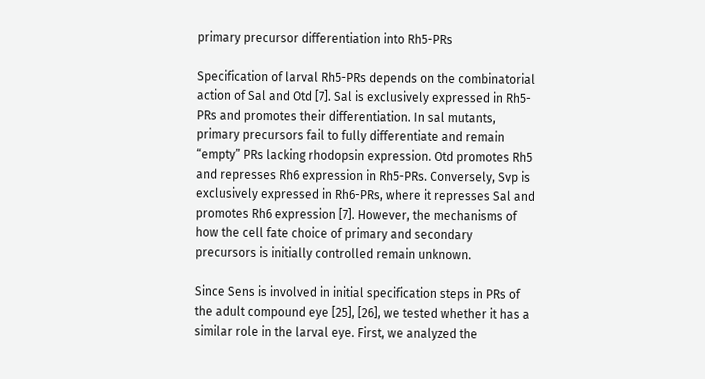primary precursor differentiation into Rh5-PRs

Specification of larval Rh5-PRs depends on the combinatorial action of Sal and Otd [7]. Sal is exclusively expressed in Rh5-PRs and promotes their differentiation. In sal mutants, primary precursors fail to fully differentiate and remain “empty” PRs lacking rhodopsin expression. Otd promotes Rh5 and represses Rh6 expression in Rh5-PRs. Conversely, Svp is exclusively expressed in Rh6-PRs, where it represses Sal and promotes Rh6 expression [7]. However, the mechanisms of how the cell fate choice of primary and secondary precursors is initially controlled remain unknown.

Since Sens is involved in initial specification steps in PRs of the adult compound eye [25], [26], we tested whether it has a similar role in the larval eye. First, we analyzed the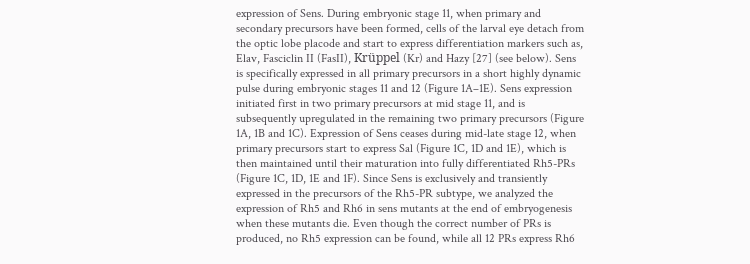expression of Sens. During embryonic stage 11, when primary and secondary precursors have been formed, cells of the larval eye detach from the optic lobe placode and start to express differentiation markers such as, Elav, Fasciclin II (FasII), Krüppel (Kr) and Hazy [27] (see below). Sens is specifically expressed in all primary precursors in a short highly dynamic pulse during embryonic stages 11 and 12 (Figure 1A–1E). Sens expression initiated first in two primary precursors at mid stage 11, and is subsequently upregulated in the remaining two primary precursors (Figure 1A, 1B and 1C). Expression of Sens ceases during mid-late stage 12, when primary precursors start to express Sal (Figure 1C, 1D and 1E), which is then maintained until their maturation into fully differentiated Rh5-PRs (Figure 1C, 1D, 1E and 1F). Since Sens is exclusively and transiently expressed in the precursors of the Rh5-PR subtype, we analyzed the expression of Rh5 and Rh6 in sens mutants at the end of embryogenesis when these mutants die. Even though the correct number of PRs is produced, no Rh5 expression can be found, while all 12 PRs express Rh6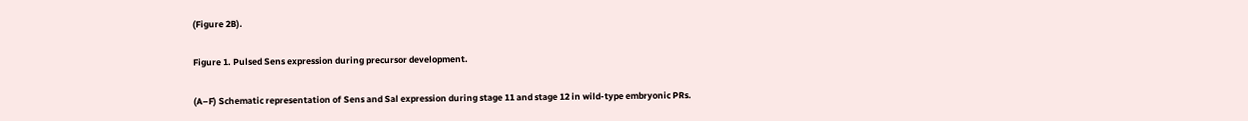(Figure 2B).

Figure 1. Pulsed Sens expression during precursor development.

(A–F) Schematic representation of Sens and Sal expression during stage 11 and stage 12 in wild-type embryonic PRs.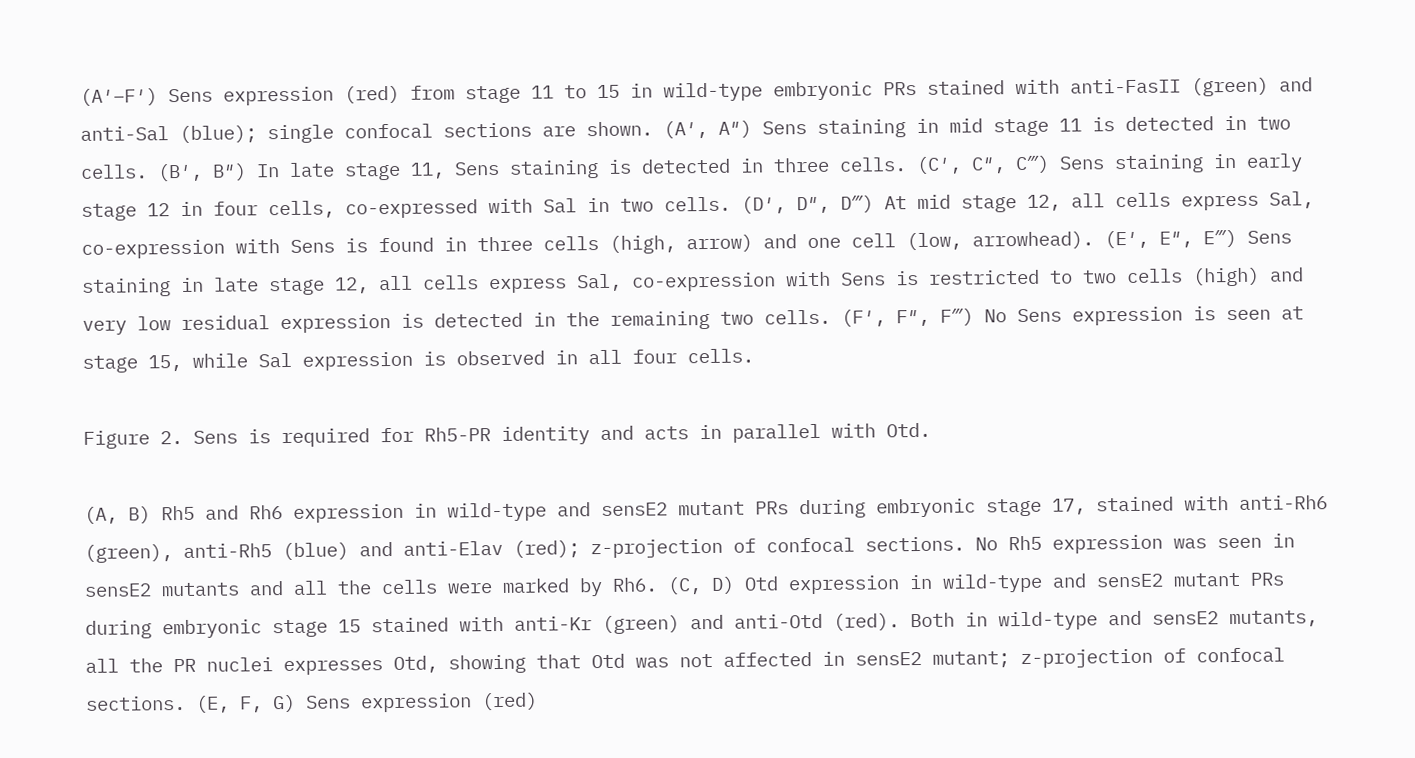(A′–F′) Sens expression (red) from stage 11 to 15 in wild-type embryonic PRs stained with anti-FasII (green) and anti-Sal (blue); single confocal sections are shown. (A′, A″) Sens staining in mid stage 11 is detected in two cells. (B′, B″) In late stage 11, Sens staining is detected in three cells. (C′, C″, C‴) Sens staining in early stage 12 in four cells, co-expressed with Sal in two cells. (D′, D″, D‴) At mid stage 12, all cells express Sal, co-expression with Sens is found in three cells (high, arrow) and one cell (low, arrowhead). (E′, E″, E‴) Sens staining in late stage 12, all cells express Sal, co-expression with Sens is restricted to two cells (high) and very low residual expression is detected in the remaining two cells. (F′, F″, F‴) No Sens expression is seen at stage 15, while Sal expression is observed in all four cells.

Figure 2. Sens is required for Rh5-PR identity and acts in parallel with Otd.

(A, B) Rh5 and Rh6 expression in wild-type and sensE2 mutant PRs during embryonic stage 17, stained with anti-Rh6 (green), anti-Rh5 (blue) and anti-Elav (red); z-projection of confocal sections. No Rh5 expression was seen in sensE2 mutants and all the cells were marked by Rh6. (C, D) Otd expression in wild-type and sensE2 mutant PRs during embryonic stage 15 stained with anti-Kr (green) and anti-Otd (red). Both in wild-type and sensE2 mutants, all the PR nuclei expresses Otd, showing that Otd was not affected in sensE2 mutant; z-projection of confocal sections. (E, F, G) Sens expression (red)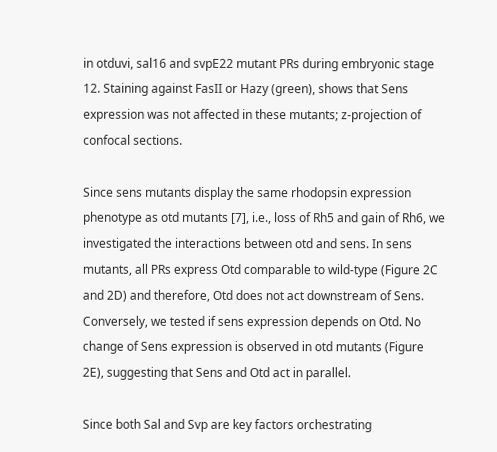in otduvi, sal16 and svpE22 mutant PRs during embryonic stage 12. Staining against FasII or Hazy (green), shows that Sens expression was not affected in these mutants; z-projection of confocal sections.

Since sens mutants display the same rhodopsin expression phenotype as otd mutants [7], i.e., loss of Rh5 and gain of Rh6, we investigated the interactions between otd and sens. In sens mutants, all PRs express Otd comparable to wild-type (Figure 2C and 2D) and therefore, Otd does not act downstream of Sens. Conversely, we tested if sens expression depends on Otd. No change of Sens expression is observed in otd mutants (Figure 2E), suggesting that Sens and Otd act in parallel.

Since both Sal and Svp are key factors orchestrating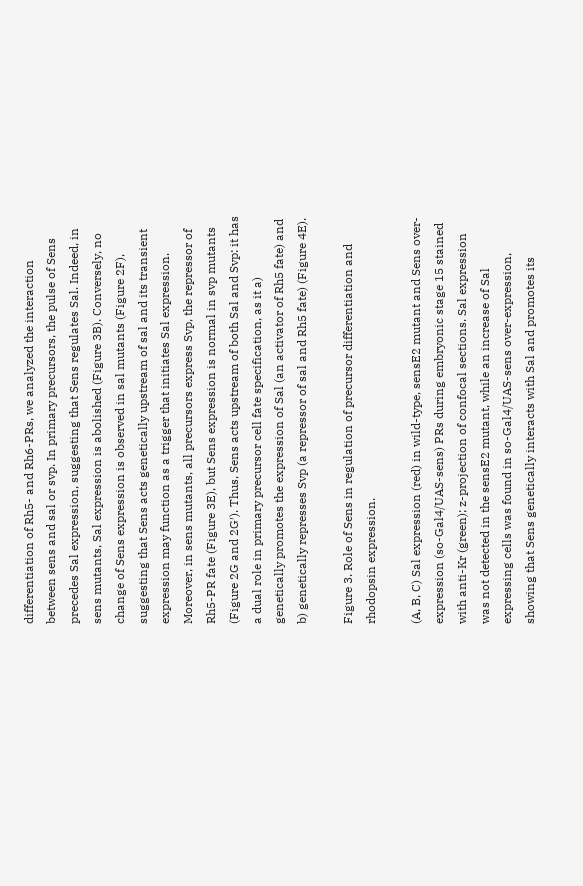differentiation of Rh5- and Rh6-PRs, we analyzed the interaction between sens and sal or svp. In primary precursors, the pulse of Sens precedes Sal expression, suggesting that Sens regulates Sal. Indeed, in sens mutants, Sal expression is abolished (Figure 3B). Conversely, no change of Sens expression is observed in sal mutants (Figure 2F), suggesting that Sens acts genetically upstream of sal and its transient expression may function as a trigger that initiates Sal expression. Moreover, in sens mutants, all precursors express Svp, the repressor of Rh5-PR fate (Figure 3E), but Sens expression is normal in svp mutants (Figure 2G and 2G′). Thus, Sens acts upstream of both Sal and Svp: it has a dual role in primary precursor cell fate specification, as it a) genetically promotes the expression of Sal (an activator of Rh5 fate) and b) genetically represses Svp (a repressor of sal and Rh5 fate) (Figure 4E).

Figure 3. Role of Sens in regulation of precursor differentiation and rhodopsin expression.

(A, B, C) Sal expression (red) in wild-type, sensE2 mutant and Sens over-expression (so-Gal4/UAS-sens) PRs during embryonic stage 15 stained with anti-Kr (green); z-projection of confocal sections. Sal expression was not detected in the sensE2 mutant, while an increase of Sal expressing cells was found in so-Gal4/UAS-sens over-expression, showing that Sens genetically interacts with Sal and promotes its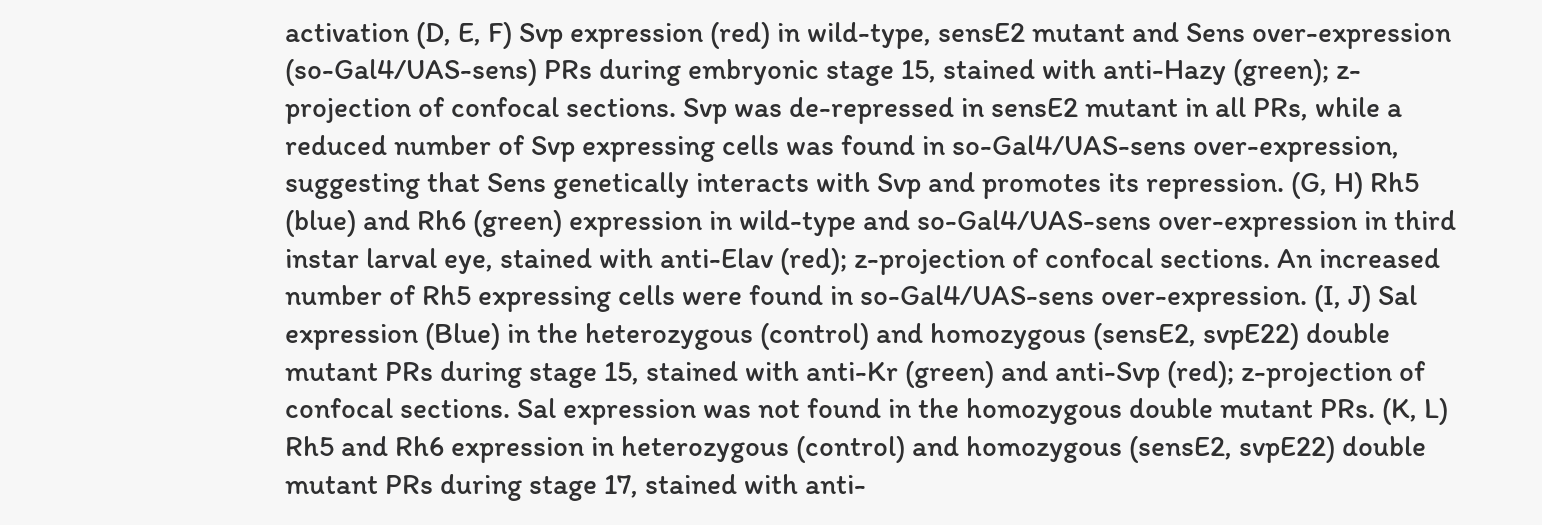activation (D, E, F) Svp expression (red) in wild-type, sensE2 mutant and Sens over-expression (so-Gal4/UAS-sens) PRs during embryonic stage 15, stained with anti-Hazy (green); z-projection of confocal sections. Svp was de-repressed in sensE2 mutant in all PRs, while a reduced number of Svp expressing cells was found in so-Gal4/UAS-sens over-expression, suggesting that Sens genetically interacts with Svp and promotes its repression. (G, H) Rh5 (blue) and Rh6 (green) expression in wild-type and so-Gal4/UAS-sens over-expression in third instar larval eye, stained with anti-Elav (red); z-projection of confocal sections. An increased number of Rh5 expressing cells were found in so-Gal4/UAS-sens over-expression. (I, J) Sal expression (Blue) in the heterozygous (control) and homozygous (sensE2, svpE22) double mutant PRs during stage 15, stained with anti-Kr (green) and anti-Svp (red); z-projection of confocal sections. Sal expression was not found in the homozygous double mutant PRs. (K, L) Rh5 and Rh6 expression in heterozygous (control) and homozygous (sensE2, svpE22) double mutant PRs during stage 17, stained with anti-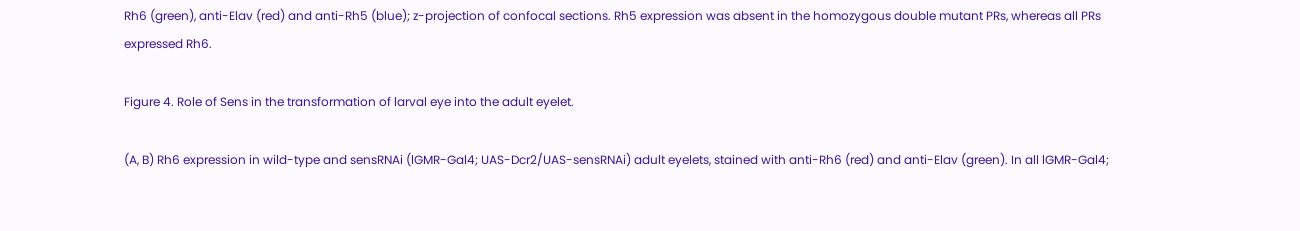Rh6 (green), anti-Elav (red) and anti-Rh5 (blue); z-projection of confocal sections. Rh5 expression was absent in the homozygous double mutant PRs, whereas all PRs expressed Rh6.

Figure 4. Role of Sens in the transformation of larval eye into the adult eyelet.

(A, B) Rh6 expression in wild-type and sensRNAi (lGMR-Gal4; UAS-Dcr2/UAS-sensRNAi) adult eyelets, stained with anti-Rh6 (red) and anti-Elav (green). In all lGMR-Gal4;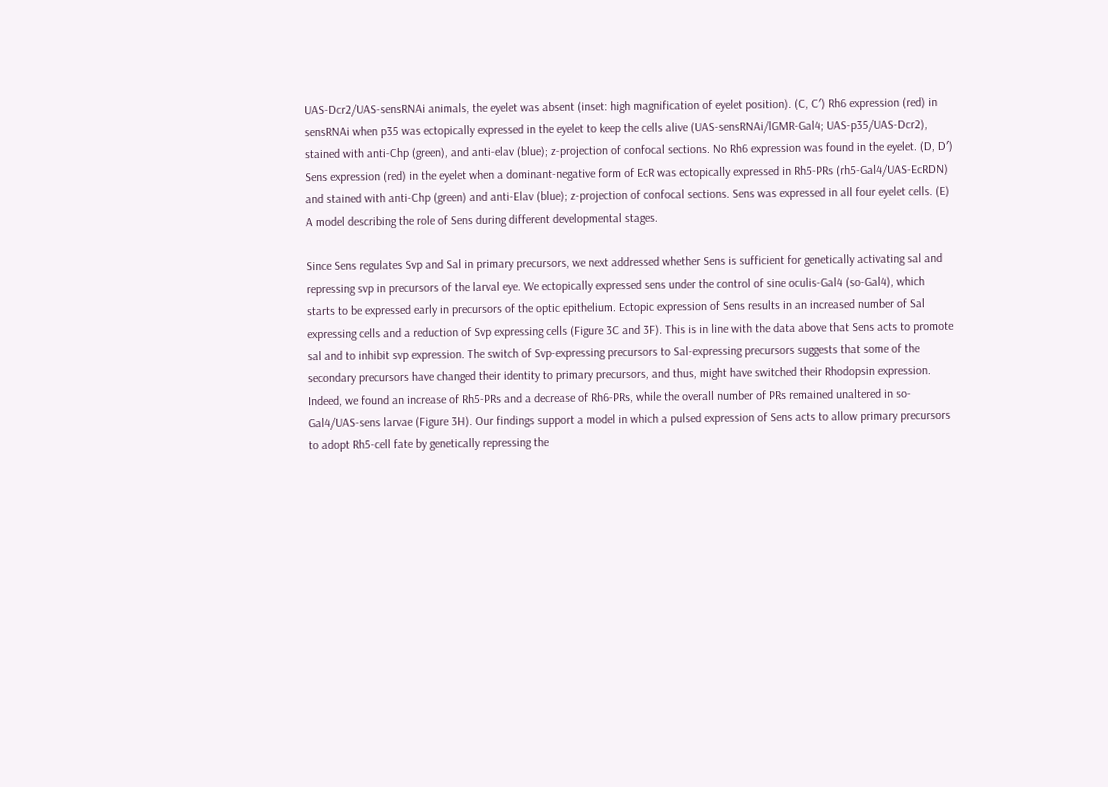UAS-Dcr2/UAS-sensRNAi animals, the eyelet was absent (inset: high magnification of eyelet position). (C, C′) Rh6 expression (red) in sensRNAi when p35 was ectopically expressed in the eyelet to keep the cells alive (UAS-sensRNAi/lGMR-Gal4; UAS-p35/UAS-Dcr2), stained with anti-Chp (green), and anti-elav (blue); z-projection of confocal sections. No Rh6 expression was found in the eyelet. (D, D′) Sens expression (red) in the eyelet when a dominant-negative form of EcR was ectopically expressed in Rh5-PRs (rh5-Gal4/UAS-EcRDN) and stained with anti-Chp (green) and anti-Elav (blue); z-projection of confocal sections. Sens was expressed in all four eyelet cells. (E) A model describing the role of Sens during different developmental stages.

Since Sens regulates Svp and Sal in primary precursors, we next addressed whether Sens is sufficient for genetically activating sal and repressing svp in precursors of the larval eye. We ectopically expressed sens under the control of sine oculis-Gal4 (so-Gal4), which starts to be expressed early in precursors of the optic epithelium. Ectopic expression of Sens results in an increased number of Sal expressing cells and a reduction of Svp expressing cells (Figure 3C and 3F). This is in line with the data above that Sens acts to promote sal and to inhibit svp expression. The switch of Svp-expressing precursors to Sal-expressing precursors suggests that some of the secondary precursors have changed their identity to primary precursors, and thus, might have switched their Rhodopsin expression. Indeed, we found an increase of Rh5-PRs and a decrease of Rh6-PRs, while the overall number of PRs remained unaltered in so-Gal4/UAS-sens larvae (Figure 3H). Our findings support a model in which a pulsed expression of Sens acts to allow primary precursors to adopt Rh5-cell fate by genetically repressing the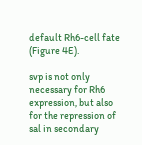default Rh6-cell fate (Figure 4E).

svp is not only necessary for Rh6 expression, but also for the repression of sal in secondary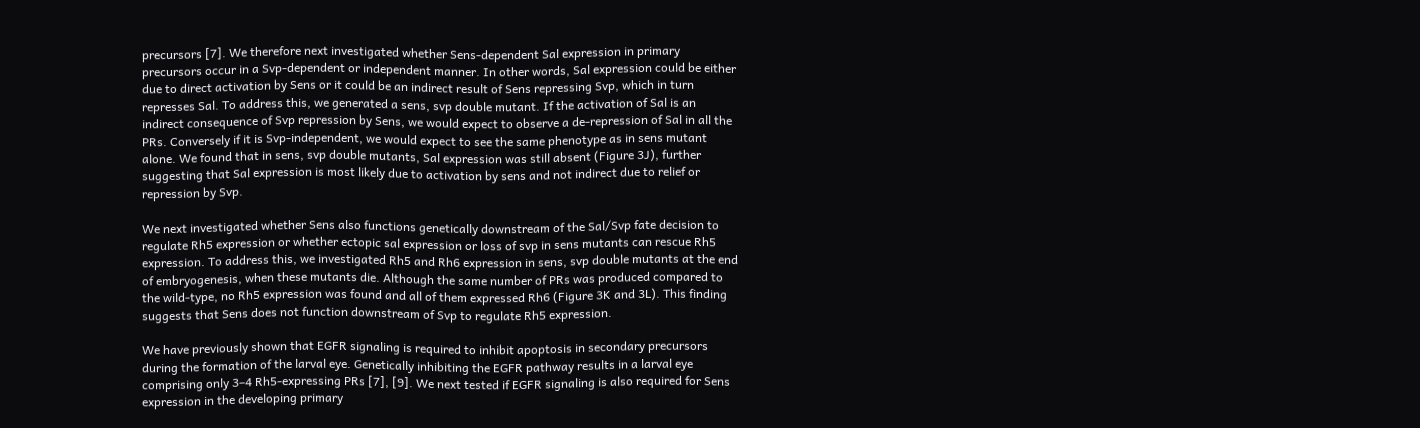precursors [7]. We therefore next investigated whether Sens-dependent Sal expression in primary precursors occur in a Svp-dependent or independent manner. In other words, Sal expression could be either due to direct activation by Sens or it could be an indirect result of Sens repressing Svp, which in turn represses Sal. To address this, we generated a sens, svp double mutant. If the activation of Sal is an indirect consequence of Svp repression by Sens, we would expect to observe a de-repression of Sal in all the PRs. Conversely if it is Svp-independent, we would expect to see the same phenotype as in sens mutant alone. We found that in sens, svp double mutants, Sal expression was still absent (Figure 3J), further suggesting that Sal expression is most likely due to activation by sens and not indirect due to relief or repression by Svp.

We next investigated whether Sens also functions genetically downstream of the Sal/Svp fate decision to regulate Rh5 expression or whether ectopic sal expression or loss of svp in sens mutants can rescue Rh5 expression. To address this, we investigated Rh5 and Rh6 expression in sens, svp double mutants at the end of embryogenesis, when these mutants die. Although the same number of PRs was produced compared to the wild-type, no Rh5 expression was found and all of them expressed Rh6 (Figure 3K and 3L). This finding suggests that Sens does not function downstream of Svp to regulate Rh5 expression.

We have previously shown that EGFR signaling is required to inhibit apoptosis in secondary precursors during the formation of the larval eye. Genetically inhibiting the EGFR pathway results in a larval eye comprising only 3–4 Rh5-expressing PRs [7], [9]. We next tested if EGFR signaling is also required for Sens expression in the developing primary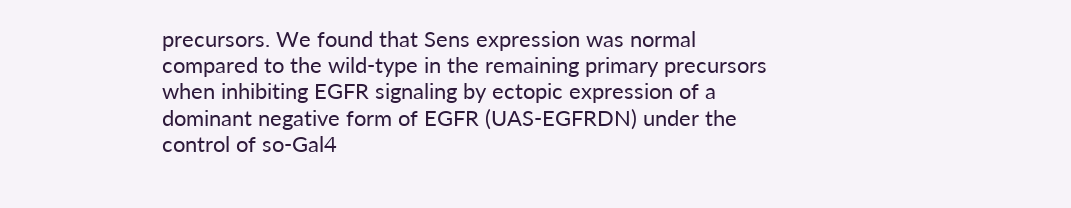precursors. We found that Sens expression was normal compared to the wild-type in the remaining primary precursors when inhibiting EGFR signaling by ectopic expression of a dominant negative form of EGFR (UAS-EGFRDN) under the control of so-Gal4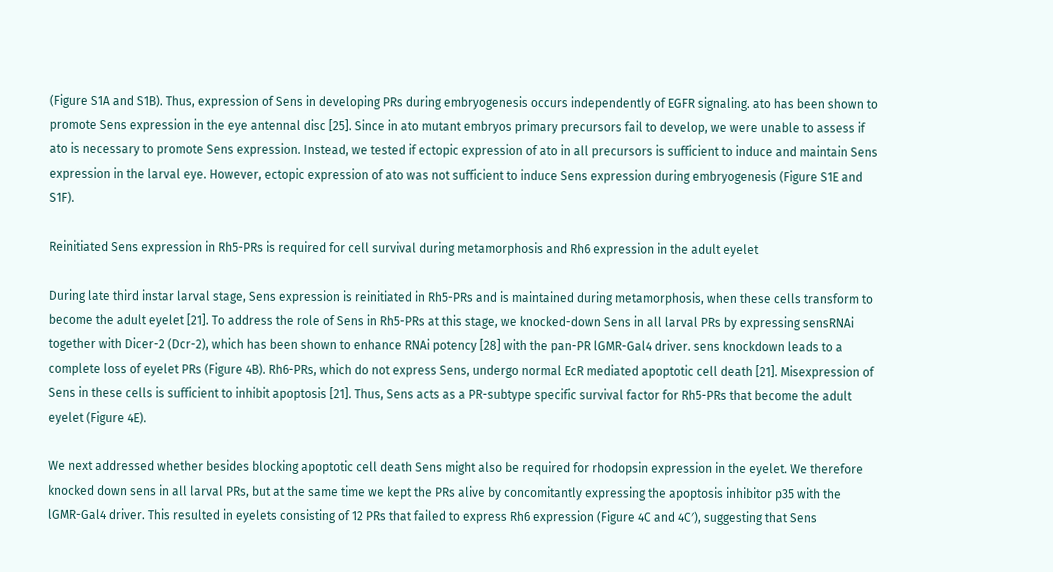(Figure S1A and S1B). Thus, expression of Sens in developing PRs during embryogenesis occurs independently of EGFR signaling. ato has been shown to promote Sens expression in the eye antennal disc [25]. Since in ato mutant embryos primary precursors fail to develop, we were unable to assess if ato is necessary to promote Sens expression. Instead, we tested if ectopic expression of ato in all precursors is sufficient to induce and maintain Sens expression in the larval eye. However, ectopic expression of ato was not sufficient to induce Sens expression during embryogenesis (Figure S1E and S1F).

Reinitiated Sens expression in Rh5-PRs is required for cell survival during metamorphosis and Rh6 expression in the adult eyelet

During late third instar larval stage, Sens expression is reinitiated in Rh5-PRs and is maintained during metamorphosis, when these cells transform to become the adult eyelet [21]. To address the role of Sens in Rh5-PRs at this stage, we knocked-down Sens in all larval PRs by expressing sensRNAi together with Dicer-2 (Dcr-2), which has been shown to enhance RNAi potency [28] with the pan-PR lGMR-Gal4 driver. sens knockdown leads to a complete loss of eyelet PRs (Figure 4B). Rh6-PRs, which do not express Sens, undergo normal EcR mediated apoptotic cell death [21]. Misexpression of Sens in these cells is sufficient to inhibit apoptosis [21]. Thus, Sens acts as a PR-subtype specific survival factor for Rh5-PRs that become the adult eyelet (Figure 4E).

We next addressed whether besides blocking apoptotic cell death Sens might also be required for rhodopsin expression in the eyelet. We therefore knocked down sens in all larval PRs, but at the same time we kept the PRs alive by concomitantly expressing the apoptosis inhibitor p35 with the lGMR-Gal4 driver. This resulted in eyelets consisting of 12 PRs that failed to express Rh6 expression (Figure 4C and 4C′), suggesting that Sens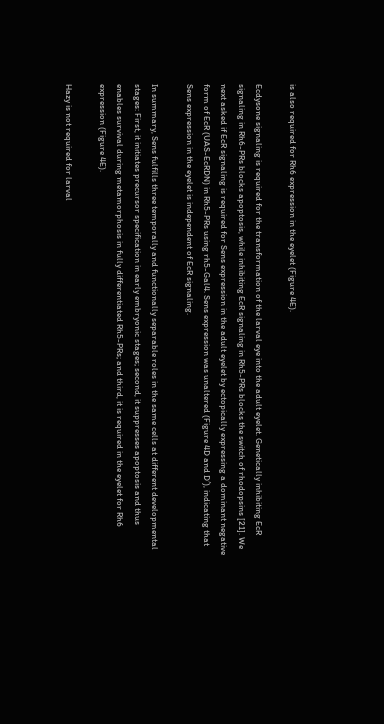is also required for Rh6 expression in the eyelet (Figure 4E).

Ecdysone signaling is required for the transformation of the larval eye into the adult eyelet. Genetically inhibiting EcR signaling in Rh6-PRs blocks apoptosis, while inhibiting EcR signaling in Rh5-PRs blocks the switch of rhodopsins [21]. We next asked if EcR signaling is required for Sens expression in the adult eyelet by ectopically expressing a dominant negative form of EcR (UAS-EcRDN) in Rh5-PRs using rh5-Gal4. Sens expression was unaltered (Figure 4D and D′), indicating that Sens expression in the eyelet is independent of EcR signaling.

In summary, Sens fulfills three temporally and functionally separable roles in the same cells at different developmental stages: First, it initiates precursor specification in early embryonic stages; second, it suppresses apoptosis and thus enables survival during metamorphosis in fully differentiated Rh5-PRs; and third, it is required in the eyelet for Rh6 expression (Figure 4E).

Hazy is not required for larval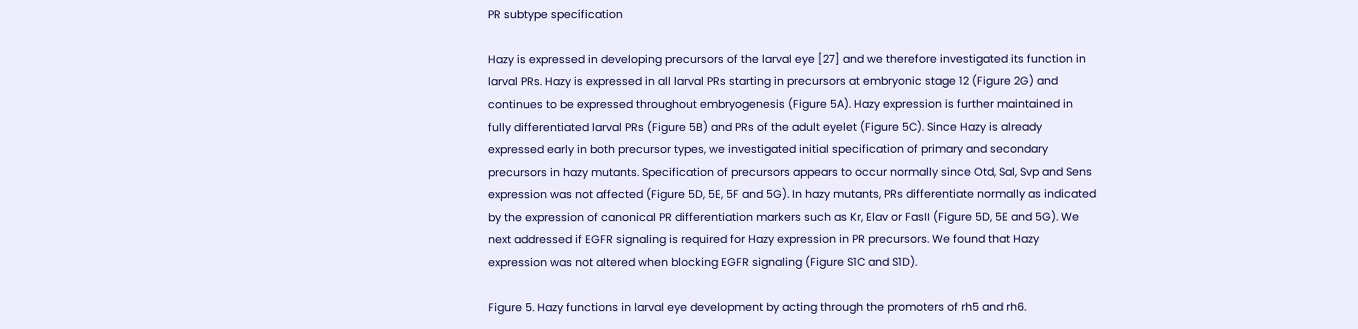PR subtype specification

Hazy is expressed in developing precursors of the larval eye [27] and we therefore investigated its function in larval PRs. Hazy is expressed in all larval PRs starting in precursors at embryonic stage 12 (Figure 2G) and continues to be expressed throughout embryogenesis (Figure 5A). Hazy expression is further maintained in fully differentiated larval PRs (Figure 5B) and PRs of the adult eyelet (Figure 5C). Since Hazy is already expressed early in both precursor types, we investigated initial specification of primary and secondary precursors in hazy mutants. Specification of precursors appears to occur normally since Otd, Sal, Svp and Sens expression was not affected (Figure 5D, 5E, 5F and 5G). In hazy mutants, PRs differentiate normally as indicated by the expression of canonical PR differentiation markers such as Kr, Elav or FasII (Figure 5D, 5E and 5G). We next addressed if EGFR signaling is required for Hazy expression in PR precursors. We found that Hazy expression was not altered when blocking EGFR signaling (Figure S1C and S1D).

Figure 5. Hazy functions in larval eye development by acting through the promoters of rh5 and rh6.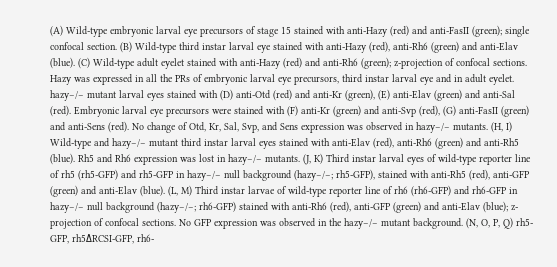(A) Wild-type embryonic larval eye precursors of stage 15 stained with anti-Hazy (red) and anti-FasII (green); single confocal section. (B) Wild-type third instar larval eye stained with anti-Hazy (red), anti-Rh6 (green) and anti-Elav (blue). (C) Wild-type adult eyelet stained with anti-Hazy (red) and anti-Rh6 (green); z-projection of confocal sections. Hazy was expressed in all the PRs of embryonic larval eye precursors, third instar larval eye and in adult eyelet. hazy−/− mutant larval eyes stained with (D) anti-Otd (red) and anti-Kr (green), (E) anti-Elav (green) and anti-Sal (red). Embryonic larval eye precursors were stained with (F) anti-Kr (green) and anti-Svp (red), (G) anti-FasII (green) and anti-Sens (red). No change of Otd, Kr, Sal, Svp, and Sens expression was observed in hazy−/− mutants. (H, I) Wild-type and hazy−/− mutant third instar larval eyes stained with anti-Elav (red), anti-Rh6 (green) and anti-Rh5 (blue). Rh5 and Rh6 expression was lost in hazy−/− mutants. (J, K) Third instar larval eyes of wild-type reporter line of rh5 (rh5-GFP) and rh5-GFP in hazy−/− null background (hazy−/−; rh5-GFP), stained with anti-Rh5 (red), anti-GFP (green) and anti-Elav (blue). (L, M) Third instar larvae of wild-type reporter line of rh6 (rh6-GFP) and rh6-GFP in hazy−/− null background (hazy−/−; rh6-GFP) stained with anti-Rh6 (red), anti-GFP (green) and anti-Elav (blue); z-projection of confocal sections. No GFP expression was observed in the hazy−/− mutant background. (N, O, P, Q) rh5-GFP, rh5ΔRCSI-GFP, rh6-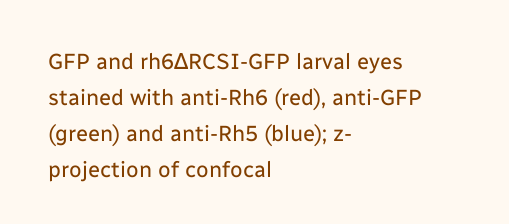GFP and rh6ΔRCSI-GFP larval eyes stained with anti-Rh6 (red), anti-GFP (green) and anti-Rh5 (blue); z-projection of confocal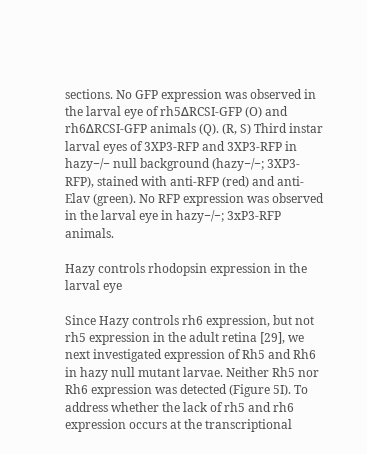sections. No GFP expression was observed in the larval eye of rh5ΔRCSI-GFP (O) and rh6ΔRCSI-GFP animals (Q). (R, S) Third instar larval eyes of 3XP3-RFP and 3XP3-RFP in hazy−/− null background (hazy−/−; 3XP3-RFP), stained with anti-RFP (red) and anti-Elav (green). No RFP expression was observed in the larval eye in hazy−/−; 3xP3-RFP animals.

Hazy controls rhodopsin expression in the larval eye

Since Hazy controls rh6 expression, but not rh5 expression in the adult retina [29], we next investigated expression of Rh5 and Rh6 in hazy null mutant larvae. Neither Rh5 nor Rh6 expression was detected (Figure 5I). To address whether the lack of rh5 and rh6 expression occurs at the transcriptional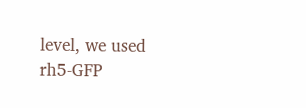level, we used rh5-GFP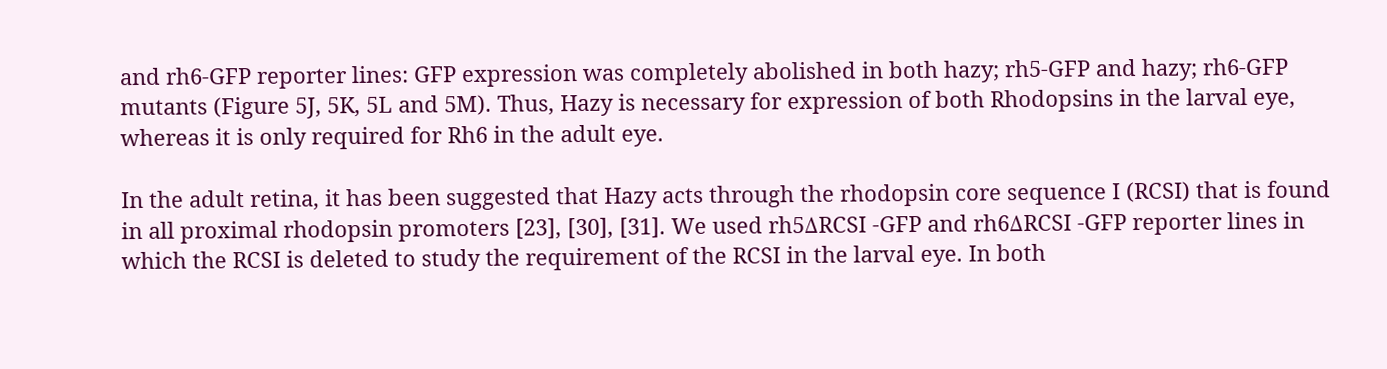and rh6-GFP reporter lines: GFP expression was completely abolished in both hazy; rh5-GFP and hazy; rh6-GFP mutants (Figure 5J, 5K, 5L and 5M). Thus, Hazy is necessary for expression of both Rhodopsins in the larval eye, whereas it is only required for Rh6 in the adult eye.

In the adult retina, it has been suggested that Hazy acts through the rhodopsin core sequence I (RCSI) that is found in all proximal rhodopsin promoters [23], [30], [31]. We used rh5ΔRCSI -GFP and rh6ΔRCSI -GFP reporter lines in which the RCSI is deleted to study the requirement of the RCSI in the larval eye. In both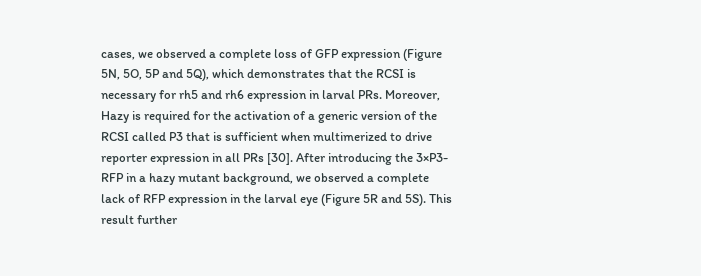cases, we observed a complete loss of GFP expression (Figure 5N, 5O, 5P and 5Q), which demonstrates that the RCSI is necessary for rh5 and rh6 expression in larval PRs. Moreover, Hazy is required for the activation of a generic version of the RCSI called P3 that is sufficient when multimerized to drive reporter expression in all PRs [30]. After introducing the 3×P3-RFP in a hazy mutant background, we observed a complete lack of RFP expression in the larval eye (Figure 5R and 5S). This result further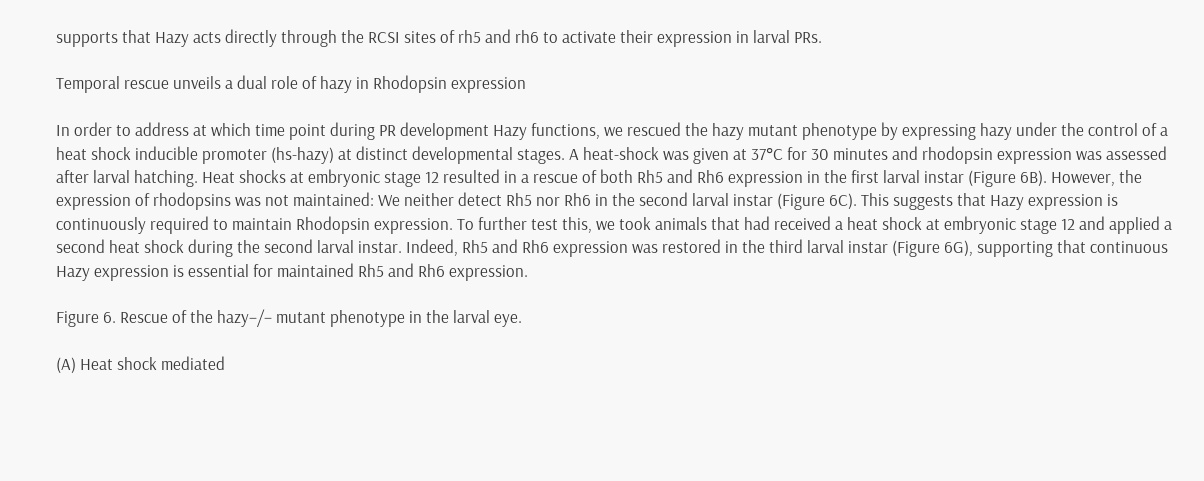supports that Hazy acts directly through the RCSI sites of rh5 and rh6 to activate their expression in larval PRs.

Temporal rescue unveils a dual role of hazy in Rhodopsin expression

In order to address at which time point during PR development Hazy functions, we rescued the hazy mutant phenotype by expressing hazy under the control of a heat shock inducible promoter (hs-hazy) at distinct developmental stages. A heat-shock was given at 37°C for 30 minutes and rhodopsin expression was assessed after larval hatching. Heat shocks at embryonic stage 12 resulted in a rescue of both Rh5 and Rh6 expression in the first larval instar (Figure 6B). However, the expression of rhodopsins was not maintained: We neither detect Rh5 nor Rh6 in the second larval instar (Figure 6C). This suggests that Hazy expression is continuously required to maintain Rhodopsin expression. To further test this, we took animals that had received a heat shock at embryonic stage 12 and applied a second heat shock during the second larval instar. Indeed, Rh5 and Rh6 expression was restored in the third larval instar (Figure 6G), supporting that continuous Hazy expression is essential for maintained Rh5 and Rh6 expression.

Figure 6. Rescue of the hazy−/− mutant phenotype in the larval eye.

(A) Heat shock mediated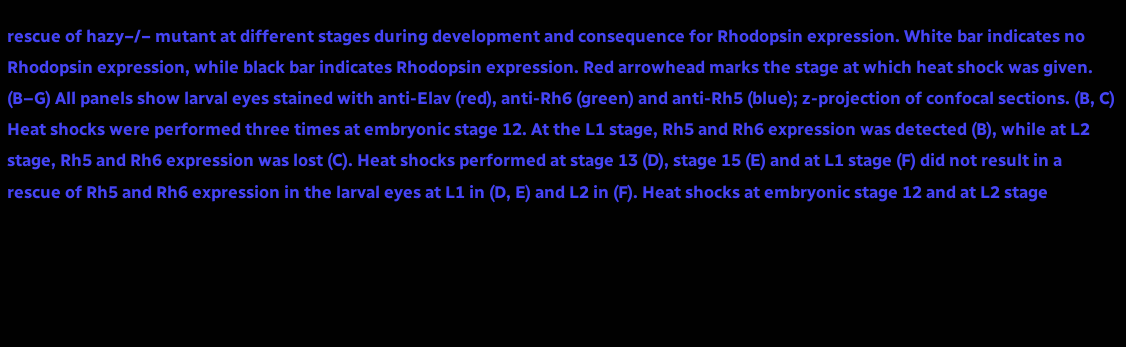rescue of hazy−/− mutant at different stages during development and consequence for Rhodopsin expression. White bar indicates no Rhodopsin expression, while black bar indicates Rhodopsin expression. Red arrowhead marks the stage at which heat shock was given. (B–G) All panels show larval eyes stained with anti-Elav (red), anti-Rh6 (green) and anti-Rh5 (blue); z-projection of confocal sections. (B, C) Heat shocks were performed three times at embryonic stage 12. At the L1 stage, Rh5 and Rh6 expression was detected (B), while at L2 stage, Rh5 and Rh6 expression was lost (C). Heat shocks performed at stage 13 (D), stage 15 (E) and at L1 stage (F) did not result in a rescue of Rh5 and Rh6 expression in the larval eyes at L1 in (D, E) and L2 in (F). Heat shocks at embryonic stage 12 and at L2 stage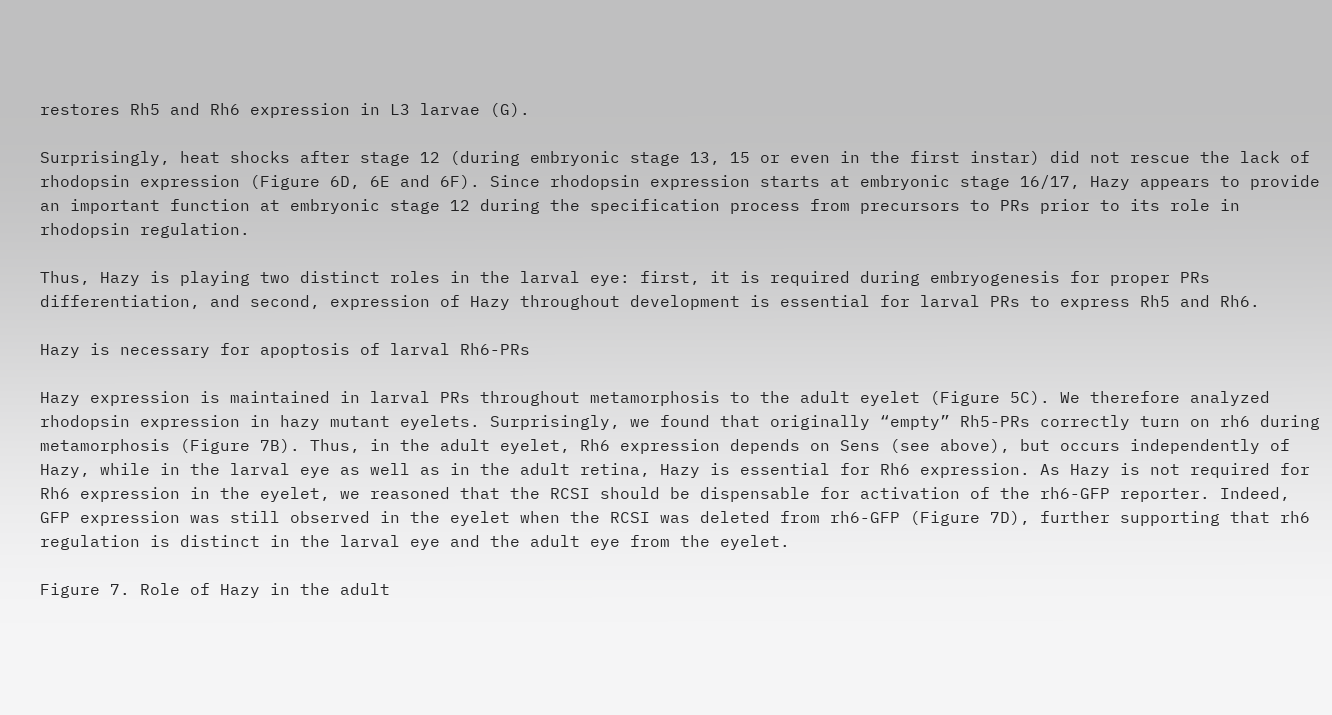restores Rh5 and Rh6 expression in L3 larvae (G).

Surprisingly, heat shocks after stage 12 (during embryonic stage 13, 15 or even in the first instar) did not rescue the lack of rhodopsin expression (Figure 6D, 6E and 6F). Since rhodopsin expression starts at embryonic stage 16/17, Hazy appears to provide an important function at embryonic stage 12 during the specification process from precursors to PRs prior to its role in rhodopsin regulation.

Thus, Hazy is playing two distinct roles in the larval eye: first, it is required during embryogenesis for proper PRs differentiation, and second, expression of Hazy throughout development is essential for larval PRs to express Rh5 and Rh6.

Hazy is necessary for apoptosis of larval Rh6-PRs

Hazy expression is maintained in larval PRs throughout metamorphosis to the adult eyelet (Figure 5C). We therefore analyzed rhodopsin expression in hazy mutant eyelets. Surprisingly, we found that originally “empty” Rh5-PRs correctly turn on rh6 during metamorphosis (Figure 7B). Thus, in the adult eyelet, Rh6 expression depends on Sens (see above), but occurs independently of Hazy, while in the larval eye as well as in the adult retina, Hazy is essential for Rh6 expression. As Hazy is not required for Rh6 expression in the eyelet, we reasoned that the RCSI should be dispensable for activation of the rh6-GFP reporter. Indeed, GFP expression was still observed in the eyelet when the RCSI was deleted from rh6-GFP (Figure 7D), further supporting that rh6 regulation is distinct in the larval eye and the adult eye from the eyelet.

Figure 7. Role of Hazy in the adult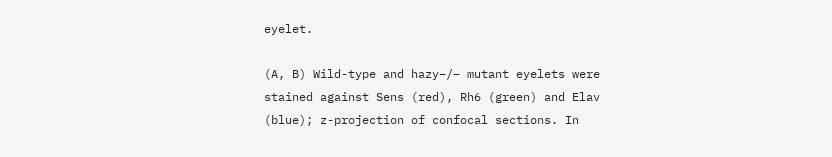eyelet.

(A, B) Wild-type and hazy−/− mutant eyelets were stained against Sens (red), Rh6 (green) and Elav (blue); z-projection of confocal sections. In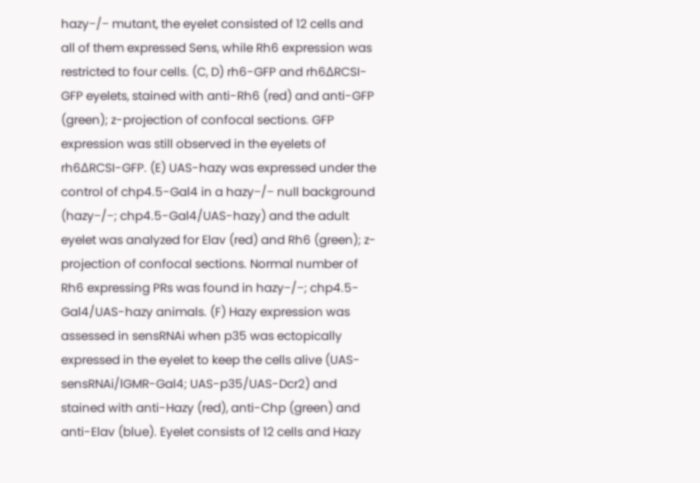hazy−/− mutant, the eyelet consisted of 12 cells and all of them expressed Sens, while Rh6 expression was restricted to four cells. (C, D) rh6-GFP and rh6ΔRCSI-GFP eyelets, stained with anti-Rh6 (red) and anti-GFP (green); z-projection of confocal sections. GFP expression was still observed in the eyelets of rh6ΔRCSI-GFP. (E) UAS-hazy was expressed under the control of chp4.5-Gal4 in a hazy−/− null background (hazy−/−; chp4.5-Gal4/UAS-hazy) and the adult eyelet was analyzed for Elav (red) and Rh6 (green); z-projection of confocal sections. Normal number of Rh6 expressing PRs was found in hazy−/−; chp4.5-Gal4/UAS-hazy animals. (F) Hazy expression was assessed in sensRNAi when p35 was ectopically expressed in the eyelet to keep the cells alive (UAS-sensRNAi/lGMR-Gal4; UAS-p35/UAS-Dcr2) and stained with anti-Hazy (red), anti-Chp (green) and anti-Elav (blue). Eyelet consists of 12 cells and Hazy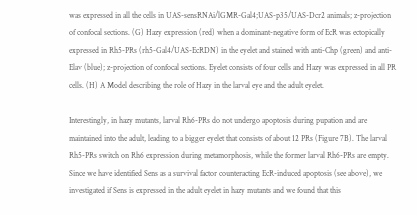was expressed in all the cells in UAS-sensRNAi/lGMR-Gal4;UAS-p35/UAS-Dcr2 animals; z-projection of confocal sections. (G) Hazy expression (red) when a dominant-negative form of EcR was ectopically expressed in Rh5-PRs (rh5-Gal4/UAS-EcRDN) in the eyelet and stained with anti-Chp (green) and anti-Elav (blue); z-projection of confocal sections. Eyelet consists of four cells and Hazy was expressed in all PR cells. (H) A Model describing the role of Hazy in the larval eye and the adult eyelet.

Interestingly, in hazy mutants, larval Rh6-PRs do not undergo apoptosis during pupation and are maintained into the adult, leading to a bigger eyelet that consists of about 12 PRs (Figure 7B). The larval Rh5-PRs switch on Rh6 expression during metamorphosis, while the former larval Rh6-PRs are empty. Since we have identified Sens as a survival factor counteracting EcR-induced apoptosis (see above), we investigated if Sens is expressed in the adult eyelet in hazy mutants and we found that this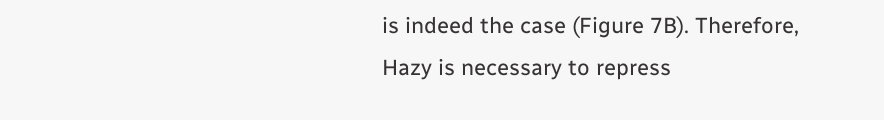is indeed the case (Figure 7B). Therefore, Hazy is necessary to repress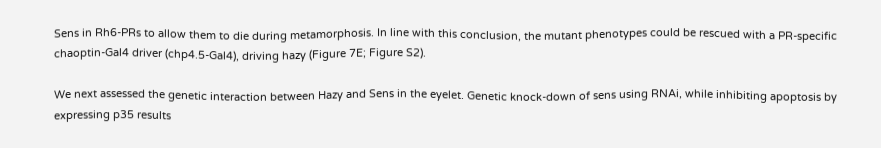Sens in Rh6-PRs to allow them to die during metamorphosis. In line with this conclusion, the mutant phenotypes could be rescued with a PR-specific chaoptin-Gal4 driver (chp4.5-Gal4), driving hazy (Figure 7E; Figure S2).

We next assessed the genetic interaction between Hazy and Sens in the eyelet. Genetic knock-down of sens using RNAi, while inhibiting apoptosis by expressing p35 results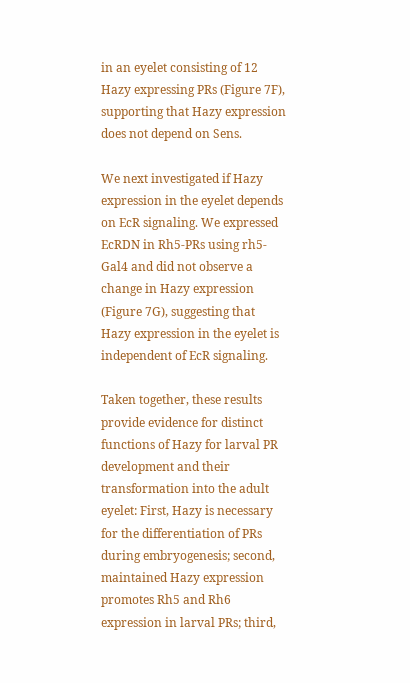in an eyelet consisting of 12 Hazy expressing PRs (Figure 7F), supporting that Hazy expression does not depend on Sens.

We next investigated if Hazy expression in the eyelet depends on EcR signaling. We expressed EcRDN in Rh5-PRs using rh5-Gal4 and did not observe a change in Hazy expression (Figure 7G), suggesting that Hazy expression in the eyelet is independent of EcR signaling.

Taken together, these results provide evidence for distinct functions of Hazy for larval PR development and their transformation into the adult eyelet: First, Hazy is necessary for the differentiation of PRs during embryogenesis; second, maintained Hazy expression promotes Rh5 and Rh6 expression in larval PRs; third,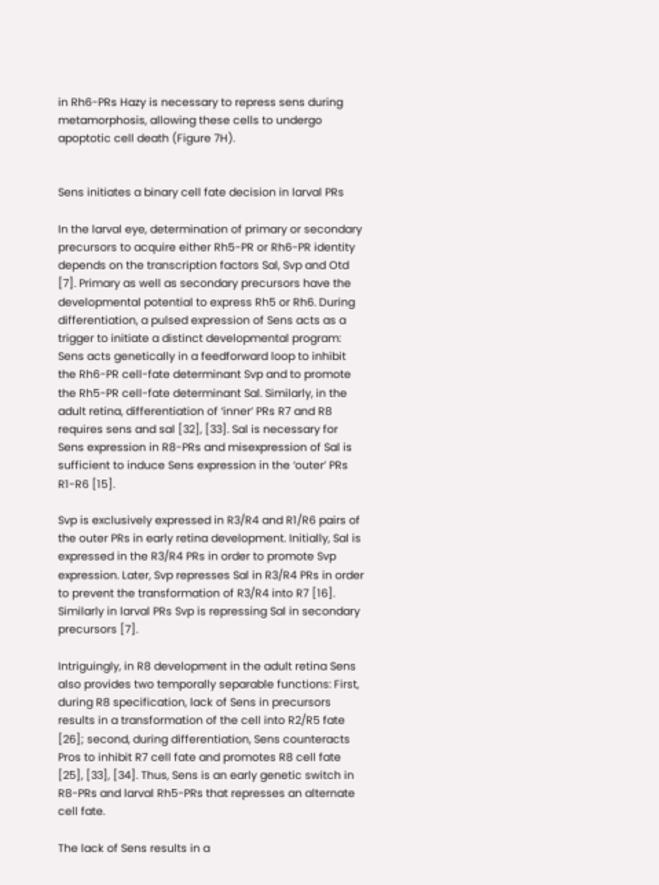in Rh6-PRs Hazy is necessary to repress sens during metamorphosis, allowing these cells to undergo apoptotic cell death (Figure 7H).


Sens initiates a binary cell fate decision in larval PRs

In the larval eye, determination of primary or secondary precursors to acquire either Rh5-PR or Rh6-PR identity depends on the transcription factors Sal, Svp and Otd [7]. Primary as well as secondary precursors have the developmental potential to express Rh5 or Rh6. During differentiation, a pulsed expression of Sens acts as a trigger to initiate a distinct developmental program: Sens acts genetically in a feedforward loop to inhibit the Rh6-PR cell-fate determinant Svp and to promote the Rh5-PR cell-fate determinant Sal. Similarly, in the adult retina, differentiation of ‘inner’ PRs R7 and R8 requires sens and sal [32], [33]. Sal is necessary for Sens expression in R8-PRs and misexpression of Sal is sufficient to induce Sens expression in the ‘outer’ PRs R1-R6 [15].

Svp is exclusively expressed in R3/R4 and R1/R6 pairs of the outer PRs in early retina development. Initially, Sal is expressed in the R3/R4 PRs in order to promote Svp expression. Later, Svp represses Sal in R3/R4 PRs in order to prevent the transformation of R3/R4 into R7 [16]. Similarly in larval PRs Svp is repressing Sal in secondary precursors [7].

Intriguingly, in R8 development in the adult retina Sens also provides two temporally separable functions: First, during R8 specification, lack of Sens in precursors results in a transformation of the cell into R2/R5 fate [26]; second, during differentiation, Sens counteracts Pros to inhibit R7 cell fate and promotes R8 cell fate [25], [33], [34]. Thus, Sens is an early genetic switch in R8-PRs and larval Rh5-PRs that represses an alternate cell fate.

The lack of Sens results in a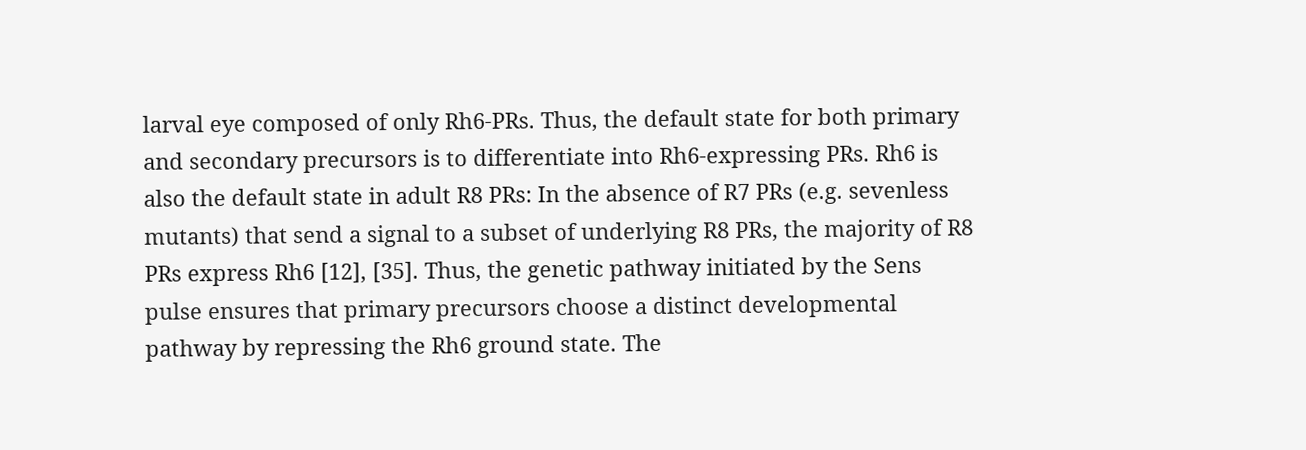larval eye composed of only Rh6-PRs. Thus, the default state for both primary and secondary precursors is to differentiate into Rh6-expressing PRs. Rh6 is also the default state in adult R8 PRs: In the absence of R7 PRs (e.g. sevenless mutants) that send a signal to a subset of underlying R8 PRs, the majority of R8 PRs express Rh6 [12], [35]. Thus, the genetic pathway initiated by the Sens pulse ensures that primary precursors choose a distinct developmental pathway by repressing the Rh6 ground state. The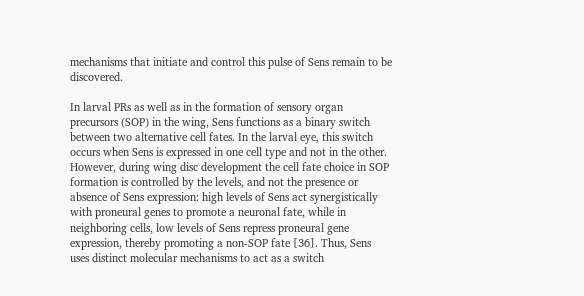mechanisms that initiate and control this pulse of Sens remain to be discovered.

In larval PRs as well as in the formation of sensory organ precursors (SOP) in the wing, Sens functions as a binary switch between two alternative cell fates. In the larval eye, this switch occurs when Sens is expressed in one cell type and not in the other. However, during wing disc development the cell fate choice in SOP formation is controlled by the levels, and not the presence or absence of Sens expression: high levels of Sens act synergistically with proneural genes to promote a neuronal fate, while in neighboring cells, low levels of Sens repress proneural gene expression, thereby promoting a non-SOP fate [36]. Thus, Sens uses distinct molecular mechanisms to act as a switch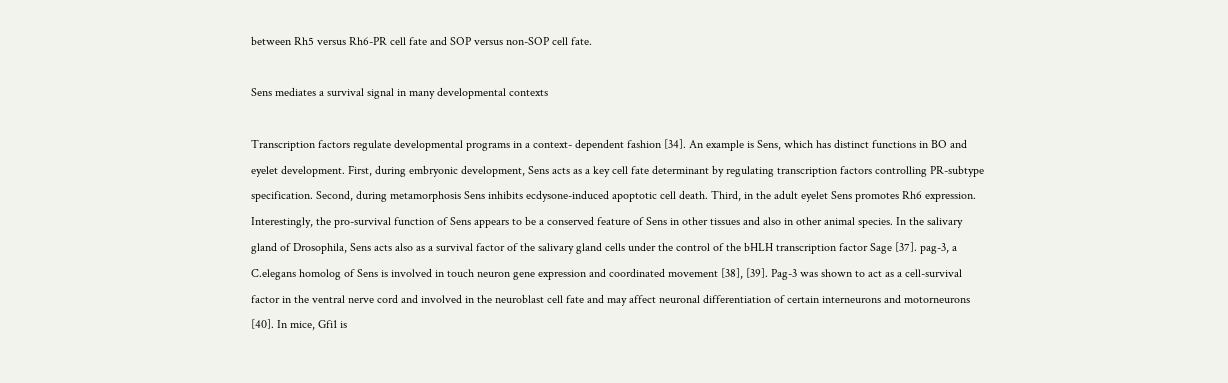between Rh5 versus Rh6-PR cell fate and SOP versus non-SOP cell fate.

Sens mediates a survival signal in many developmental contexts

Transcription factors regulate developmental programs in a context- dependent fashion [34]. An example is Sens, which has distinct functions in BO and eyelet development. First, during embryonic development, Sens acts as a key cell fate determinant by regulating transcription factors controlling PR-subtype specification. Second, during metamorphosis Sens inhibits ecdysone-induced apoptotic cell death. Third, in the adult eyelet Sens promotes Rh6 expression. Interestingly, the pro-survival function of Sens appears to be a conserved feature of Sens in other tissues and also in other animal species. In the salivary gland of Drosophila, Sens acts also as a survival factor of the salivary gland cells under the control of the bHLH transcription factor Sage [37]. pag-3, a C.elegans homolog of Sens is involved in touch neuron gene expression and coordinated movement [38], [39]. Pag-3 was shown to act as a cell-survival factor in the ventral nerve cord and involved in the neuroblast cell fate and may affect neuronal differentiation of certain interneurons and motorneurons [40]. In mice, Gfi1 is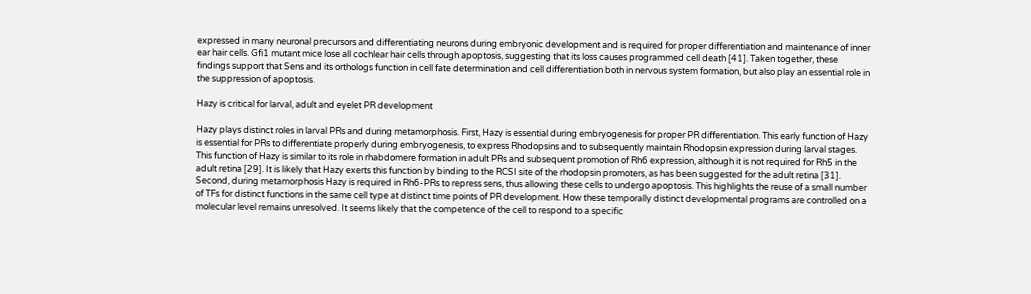expressed in many neuronal precursors and differentiating neurons during embryonic development and is required for proper differentiation and maintenance of inner ear hair cells. Gfi1 mutant mice lose all cochlear hair cells through apoptosis, suggesting that its loss causes programmed cell death [41]. Taken together, these findings support that Sens and its orthologs function in cell fate determination and cell differentiation both in nervous system formation, but also play an essential role in the suppression of apoptosis.

Hazy is critical for larval, adult and eyelet PR development

Hazy plays distinct roles in larval PRs and during metamorphosis. First, Hazy is essential during embryogenesis for proper PR differentiation. This early function of Hazy is essential for PRs to differentiate properly during embryogenesis, to express Rhodopsins and to subsequently maintain Rhodopsin expression during larval stages. This function of Hazy is similar to its role in rhabdomere formation in adult PRs and subsequent promotion of Rh6 expression, although it is not required for Rh5 in the adult retina [29]. It is likely that Hazy exerts this function by binding to the RCSI site of the rhodopsin promoters, as has been suggested for the adult retina [31]. Second, during metamorphosis Hazy is required in Rh6-PRs to repress sens, thus allowing these cells to undergo apoptosis. This highlights the reuse of a small number of TFs for distinct functions in the same cell type at distinct time points of PR development. How these temporally distinct developmental programs are controlled on a molecular level remains unresolved. It seems likely that the competence of the cell to respond to a specific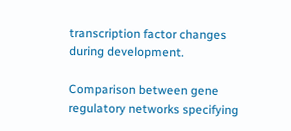transcription factor changes during development.

Comparison between gene regulatory networks specifying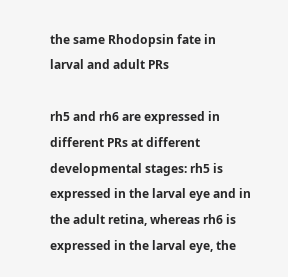the same Rhodopsin fate in larval and adult PRs

rh5 and rh6 are expressed in different PRs at different developmental stages: rh5 is expressed in the larval eye and in the adult retina, whereas rh6 is expressed in the larval eye, the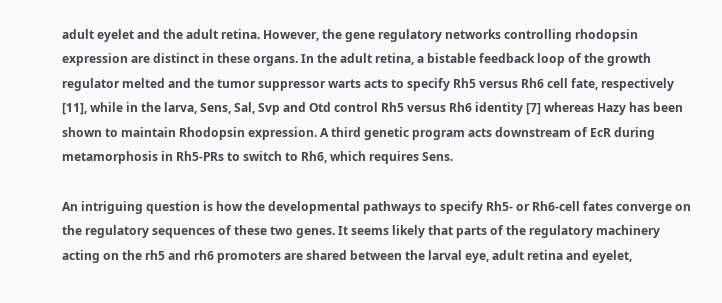adult eyelet and the adult retina. However, the gene regulatory networks controlling rhodopsin expression are distinct in these organs. In the adult retina, a bistable feedback loop of the growth regulator melted and the tumor suppressor warts acts to specify Rh5 versus Rh6 cell fate, respectively [11], while in the larva, Sens, Sal, Svp and Otd control Rh5 versus Rh6 identity [7] whereas Hazy has been shown to maintain Rhodopsin expression. A third genetic program acts downstream of EcR during metamorphosis in Rh5-PRs to switch to Rh6, which requires Sens.

An intriguing question is how the developmental pathways to specify Rh5- or Rh6-cell fates converge on the regulatory sequences of these two genes. It seems likely that parts of the regulatory machinery acting on the rh5 and rh6 promoters are shared between the larval eye, adult retina and eyelet,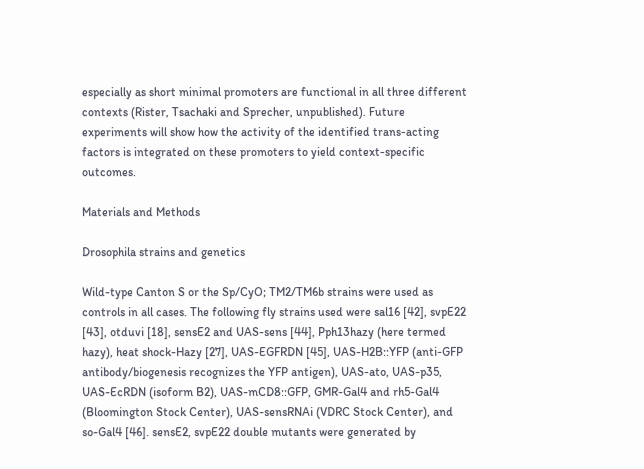especially as short minimal promoters are functional in all three different contexts (Rister, Tsachaki and Sprecher, unpublished). Future experiments will show how the activity of the identified trans-acting factors is integrated on these promoters to yield context-specific outcomes.

Materials and Methods

Drosophila strains and genetics

Wild-type Canton S or the Sp/CyO; TM2/TM6b strains were used as controls in all cases. The following fly strains used were sal16 [42], svpE22 [43], otduvi [18], sensE2 and UAS-sens [44], Pph13hazy (here termed hazy), heat shock-Hazy [27], UAS-EGFRDN [45], UAS-H2B::YFP (anti-GFP antibody/biogenesis recognizes the YFP antigen), UAS-ato, UAS-p35, UAS-EcRDN (isoform B2), UAS-mCD8::GFP, GMR-Gal4 and rh5-Gal4 (Bloomington Stock Center), UAS-sensRNAi (VDRC Stock Center), and so-Gal4 [46]. sensE2, svpE22 double mutants were generated by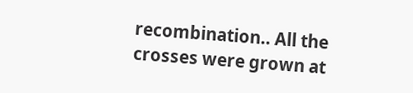recombination.. All the crosses were grown at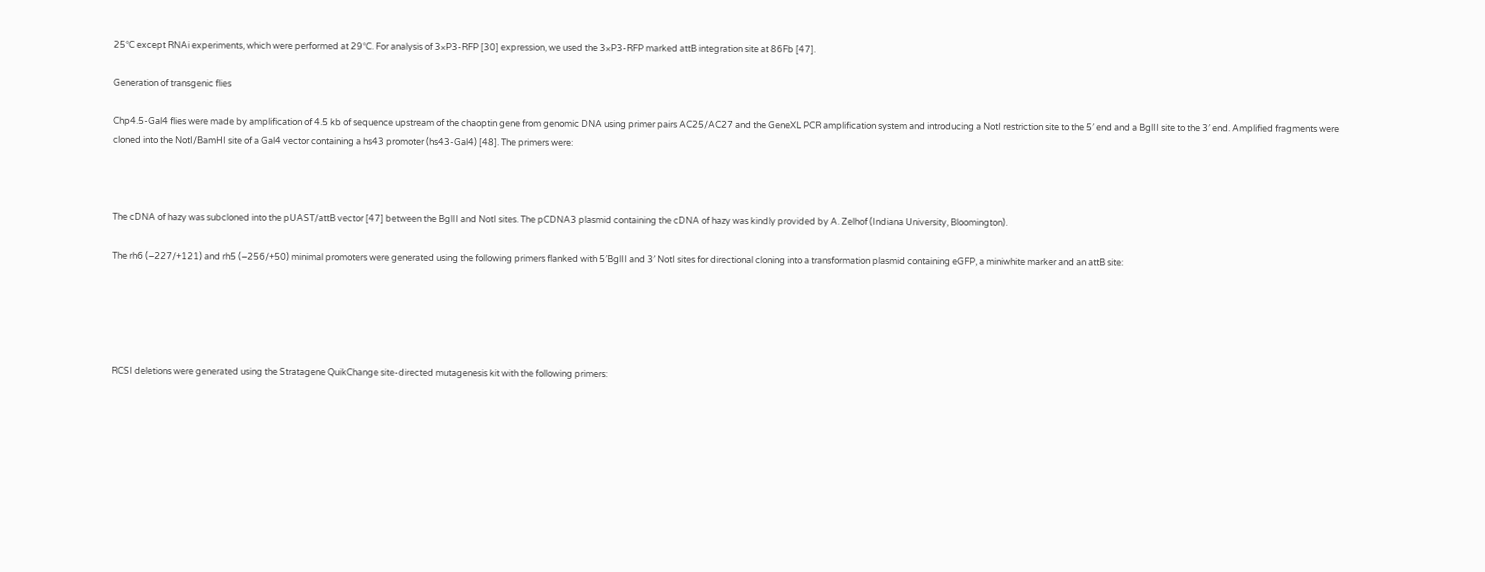25°C except RNAi experiments, which were performed at 29°C. For analysis of 3×P3-RFP [30] expression, we used the 3×P3-RFP marked attB integration site at 86Fb [47].

Generation of transgenic flies

Chp4.5-Gal4 flies were made by amplification of 4.5 kb of sequence upstream of the chaoptin gene from genomic DNA using primer pairs AC25/AC27 and the GeneXL PCR amplification system and introducing a NotI restriction site to the 5′ end and a BglII site to the 3′ end. Amplified fragments were cloned into the NotI/BamHI site of a Gal4 vector containing a hs43 promoter (hs43-Gal4) [48]. The primers were:



The cDNA of hazy was subcloned into the pUAST/attB vector [47] between the BglII and NotI sites. The pCDNA3 plasmid containing the cDNA of hazy was kindly provided by A. Zelhof (Indiana University, Bloomington).

The rh6 (−227/+121) and rh5 (−256/+50) minimal promoters were generated using the following primers flanked with 5′BglII and 3′ NotI sites for directional cloning into a transformation plasmid containing eGFP, a miniwhite marker and an attB site:





RCSI deletions were generated using the Stratagene QuikChange site-directed mutagenesis kit with the following primers: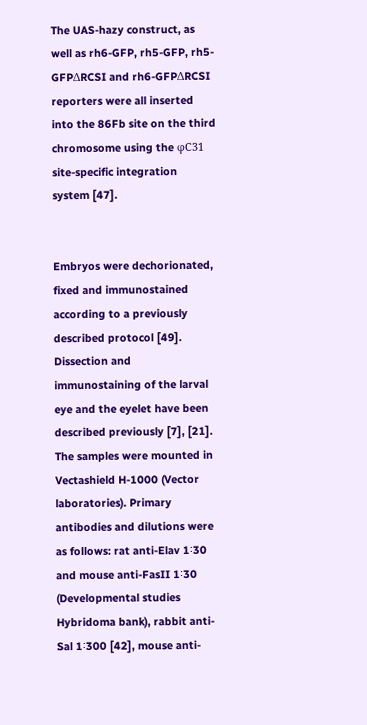The UAS-hazy construct, as well as rh6-GFP, rh5-GFP, rh5-GFPΔRCSI and rh6-GFPΔRCSI reporters were all inserted into the 86Fb site on the third chromosome using the φC31 site-specific integration system [47].


Embryos were dechorionated, fixed and immunostained according to a previously described protocol [49]. Dissection and immunostaining of the larval eye and the eyelet have been described previously [7], [21]. The samples were mounted in Vectashield H-1000 (Vector laboratories). Primary antibodies and dilutions were as follows: rat anti-Elav 1∶30 and mouse anti-FasII 1∶30 (Developmental studies Hybridoma bank), rabbit anti-Sal 1∶300 [42], mouse anti-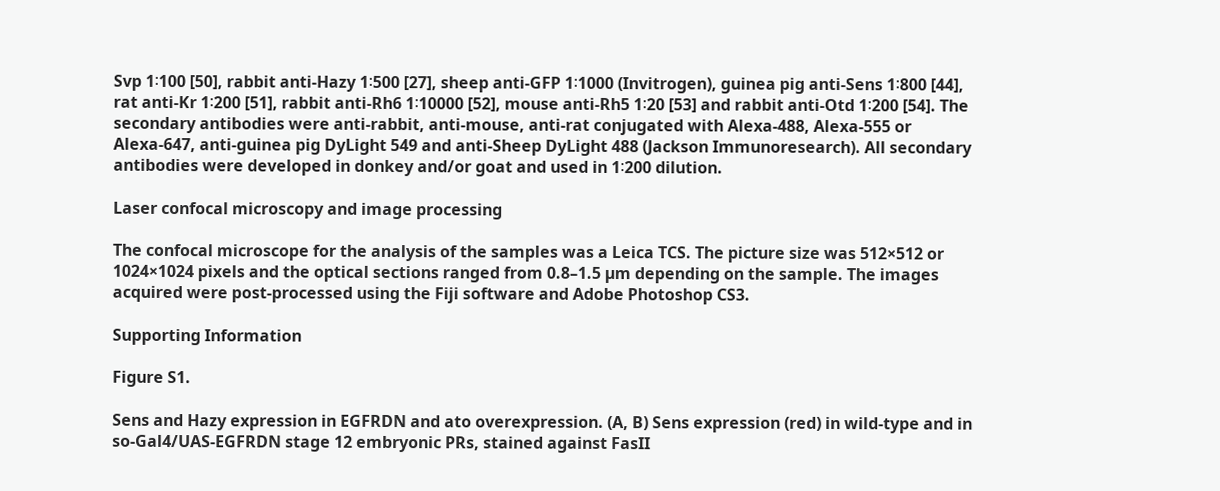Svp 1∶100 [50], rabbit anti-Hazy 1∶500 [27], sheep anti-GFP 1∶1000 (Invitrogen), guinea pig anti-Sens 1∶800 [44], rat anti-Kr 1∶200 [51], rabbit anti-Rh6 1∶10000 [52], mouse anti-Rh5 1∶20 [53] and rabbit anti-Otd 1∶200 [54]. The secondary antibodies were anti-rabbit, anti-mouse, anti-rat conjugated with Alexa-488, Alexa-555 or Alexa-647, anti-guinea pig DyLight 549 and anti-Sheep DyLight 488 (Jackson Immunoresearch). All secondary antibodies were developed in donkey and/or goat and used in 1∶200 dilution.

Laser confocal microscopy and image processing

The confocal microscope for the analysis of the samples was a Leica TCS. The picture size was 512×512 or 1024×1024 pixels and the optical sections ranged from 0.8–1.5 µm depending on the sample. The images acquired were post-processed using the Fiji software and Adobe Photoshop CS3.

Supporting Information

Figure S1.

Sens and Hazy expression in EGFRDN and ato overexpression. (A, B) Sens expression (red) in wild-type and in so-Gal4/UAS-EGFRDN stage 12 embryonic PRs, stained against FasII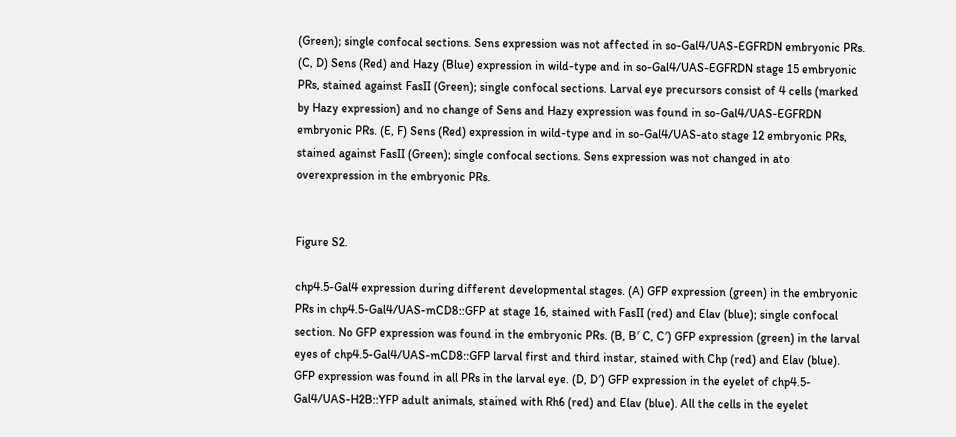(Green); single confocal sections. Sens expression was not affected in so-Gal4/UAS-EGFRDN embryonic PRs. (C, D) Sens (Red) and Hazy (Blue) expression in wild-type and in so-Gal4/UAS-EGFRDN stage 15 embryonic PRs, stained against FasII (Green); single confocal sections. Larval eye precursors consist of 4 cells (marked by Hazy expression) and no change of Sens and Hazy expression was found in so-Gal4/UAS-EGFRDN embryonic PRs. (E, F) Sens (Red) expression in wild-type and in so-Gal4/UAS-ato stage 12 embryonic PRs, stained against FasII (Green); single confocal sections. Sens expression was not changed in ato overexpression in the embryonic PRs.


Figure S2.

chp4.5-Gal4 expression during different developmental stages. (A) GFP expression (green) in the embryonic PRs in chp4.5-Gal4/UAS-mCD8::GFP at stage 16, stained with FasII (red) and Elav (blue); single confocal section. No GFP expression was found in the embryonic PRs. (B, B′ C, C′) GFP expression (green) in the larval eyes of chp4.5-Gal4/UAS-mCD8::GFP larval first and third instar, stained with Chp (red) and Elav (blue). GFP expression was found in all PRs in the larval eye. (D, D′) GFP expression in the eyelet of chp4.5-Gal4/UAS-H2B::YFP adult animals, stained with Rh6 (red) and Elav (blue). All the cells in the eyelet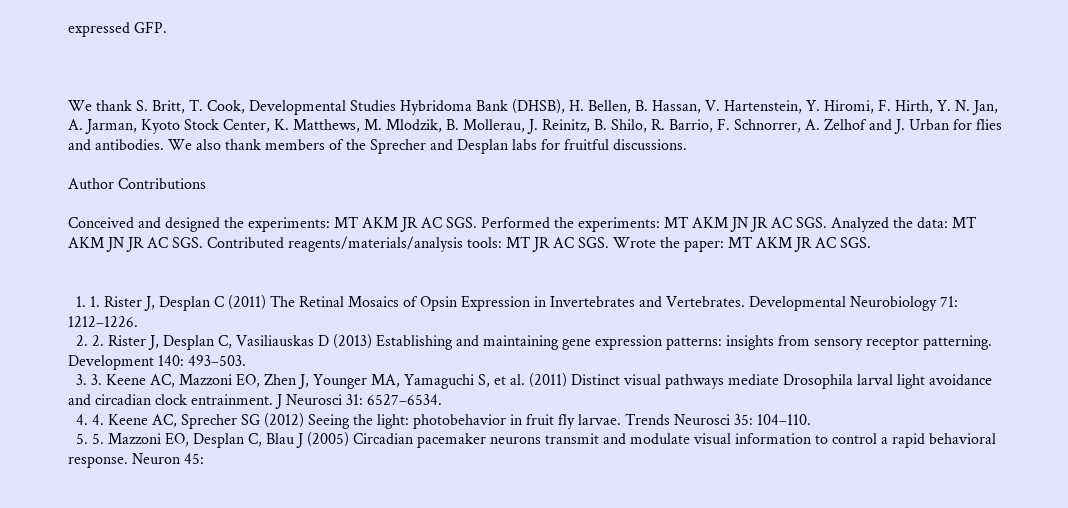expressed GFP.



We thank S. Britt, T. Cook, Developmental Studies Hybridoma Bank (DHSB), H. Bellen, B. Hassan, V. Hartenstein, Y. Hiromi, F. Hirth, Y. N. Jan, A. Jarman, Kyoto Stock Center, K. Matthews, M. Mlodzik, B. Mollerau, J. Reinitz, B. Shilo, R. Barrio, F. Schnorrer, A. Zelhof and J. Urban for flies and antibodies. We also thank members of the Sprecher and Desplan labs for fruitful discussions.

Author Contributions

Conceived and designed the experiments: MT AKM JR AC SGS. Performed the experiments: MT AKM JN JR AC SGS. Analyzed the data: MT AKM JN JR AC SGS. Contributed reagents/materials/analysis tools: MT JR AC SGS. Wrote the paper: MT AKM JR AC SGS.


  1. 1. Rister J, Desplan C (2011) The Retinal Mosaics of Opsin Expression in Invertebrates and Vertebrates. Developmental Neurobiology 71: 1212–1226.
  2. 2. Rister J, Desplan C, Vasiliauskas D (2013) Establishing and maintaining gene expression patterns: insights from sensory receptor patterning. Development 140: 493–503.
  3. 3. Keene AC, Mazzoni EO, Zhen J, Younger MA, Yamaguchi S, et al. (2011) Distinct visual pathways mediate Drosophila larval light avoidance and circadian clock entrainment. J Neurosci 31: 6527–6534.
  4. 4. Keene AC, Sprecher SG (2012) Seeing the light: photobehavior in fruit fly larvae. Trends Neurosci 35: 104–110.
  5. 5. Mazzoni EO, Desplan C, Blau J (2005) Circadian pacemaker neurons transmit and modulate visual information to control a rapid behavioral response. Neuron 45: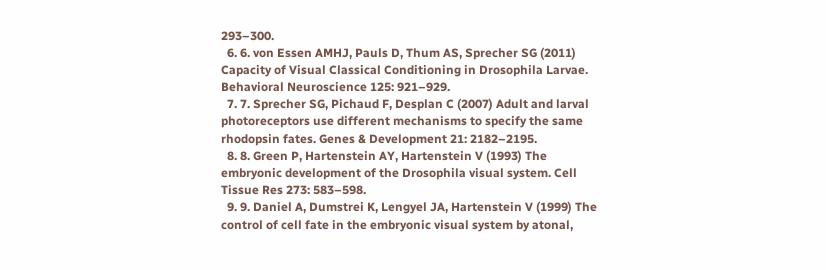293–300.
  6. 6. von Essen AMHJ, Pauls D, Thum AS, Sprecher SG (2011) Capacity of Visual Classical Conditioning in Drosophila Larvae. Behavioral Neuroscience 125: 921–929.
  7. 7. Sprecher SG, Pichaud F, Desplan C (2007) Adult and larval photoreceptors use different mechanisms to specify the same rhodopsin fates. Genes & Development 21: 2182–2195.
  8. 8. Green P, Hartenstein AY, Hartenstein V (1993) The embryonic development of the Drosophila visual system. Cell Tissue Res 273: 583–598.
  9. 9. Daniel A, Dumstrei K, Lengyel JA, Hartenstein V (1999) The control of cell fate in the embryonic visual system by atonal,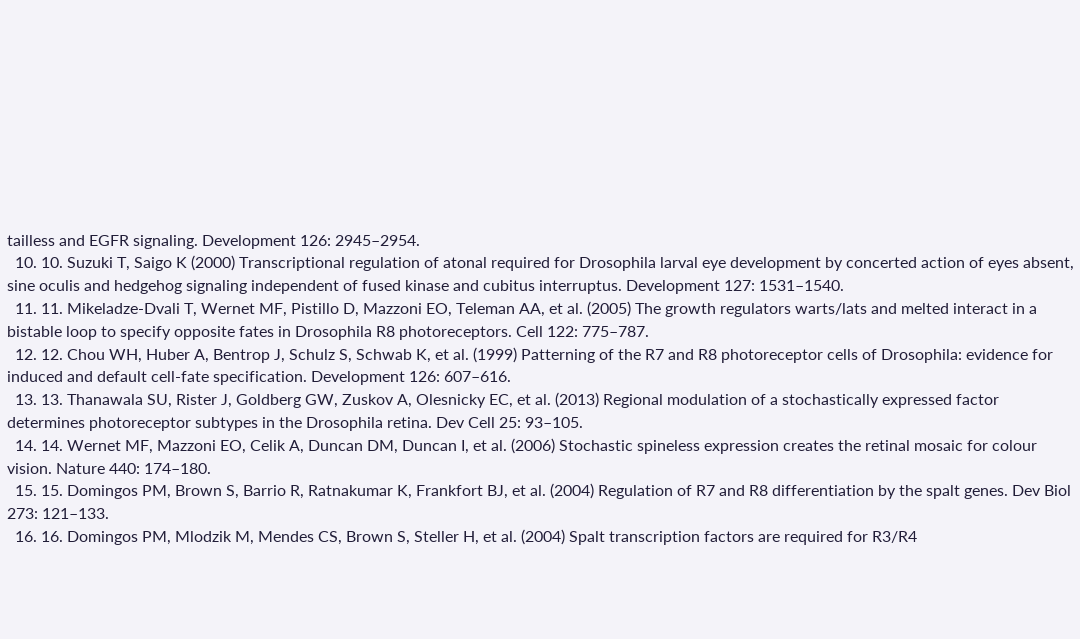tailless and EGFR signaling. Development 126: 2945–2954.
  10. 10. Suzuki T, Saigo K (2000) Transcriptional regulation of atonal required for Drosophila larval eye development by concerted action of eyes absent, sine oculis and hedgehog signaling independent of fused kinase and cubitus interruptus. Development 127: 1531–1540.
  11. 11. Mikeladze-Dvali T, Wernet MF, Pistillo D, Mazzoni EO, Teleman AA, et al. (2005) The growth regulators warts/lats and melted interact in a bistable loop to specify opposite fates in Drosophila R8 photoreceptors. Cell 122: 775–787.
  12. 12. Chou WH, Huber A, Bentrop J, Schulz S, Schwab K, et al. (1999) Patterning of the R7 and R8 photoreceptor cells of Drosophila: evidence for induced and default cell-fate specification. Development 126: 607–616.
  13. 13. Thanawala SU, Rister J, Goldberg GW, Zuskov A, Olesnicky EC, et al. (2013) Regional modulation of a stochastically expressed factor determines photoreceptor subtypes in the Drosophila retina. Dev Cell 25: 93–105.
  14. 14. Wernet MF, Mazzoni EO, Celik A, Duncan DM, Duncan I, et al. (2006) Stochastic spineless expression creates the retinal mosaic for colour vision. Nature 440: 174–180.
  15. 15. Domingos PM, Brown S, Barrio R, Ratnakumar K, Frankfort BJ, et al. (2004) Regulation of R7 and R8 differentiation by the spalt genes. Dev Biol 273: 121–133.
  16. 16. Domingos PM, Mlodzik M, Mendes CS, Brown S, Steller H, et al. (2004) Spalt transcription factors are required for R3/R4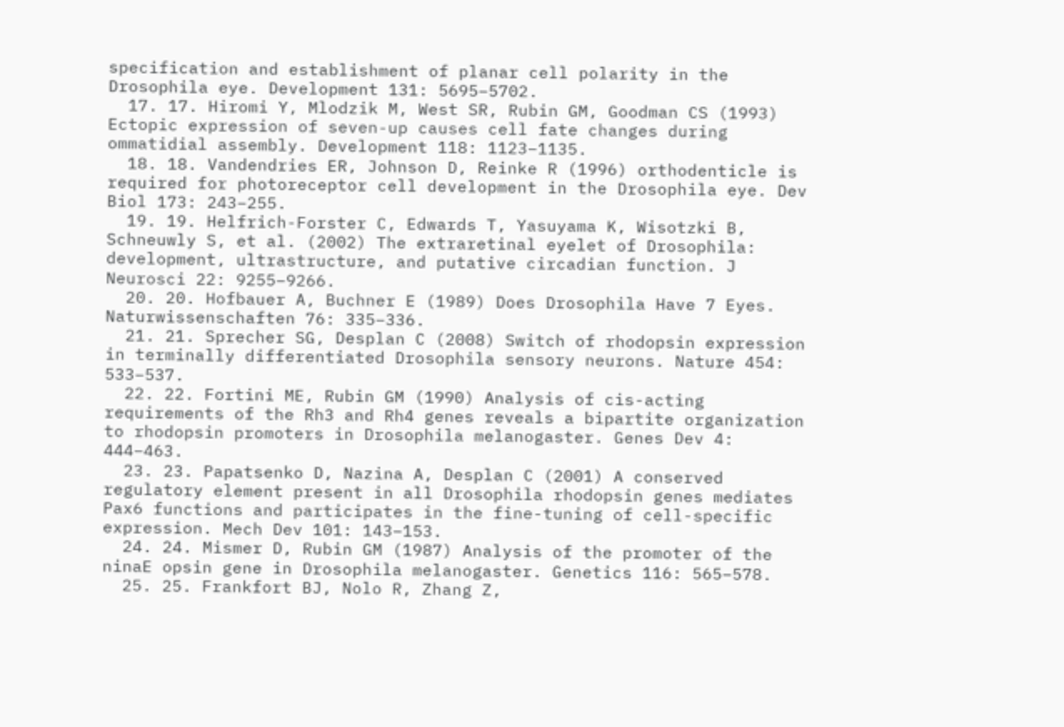specification and establishment of planar cell polarity in the Drosophila eye. Development 131: 5695–5702.
  17. 17. Hiromi Y, Mlodzik M, West SR, Rubin GM, Goodman CS (1993) Ectopic expression of seven-up causes cell fate changes during ommatidial assembly. Development 118: 1123–1135.
  18. 18. Vandendries ER, Johnson D, Reinke R (1996) orthodenticle is required for photoreceptor cell development in the Drosophila eye. Dev Biol 173: 243–255.
  19. 19. Helfrich-Forster C, Edwards T, Yasuyama K, Wisotzki B, Schneuwly S, et al. (2002) The extraretinal eyelet of Drosophila: development, ultrastructure, and putative circadian function. J Neurosci 22: 9255–9266.
  20. 20. Hofbauer A, Buchner E (1989) Does Drosophila Have 7 Eyes. Naturwissenschaften 76: 335–336.
  21. 21. Sprecher SG, Desplan C (2008) Switch of rhodopsin expression in terminally differentiated Drosophila sensory neurons. Nature 454: 533–537.
  22. 22. Fortini ME, Rubin GM (1990) Analysis of cis-acting requirements of the Rh3 and Rh4 genes reveals a bipartite organization to rhodopsin promoters in Drosophila melanogaster. Genes Dev 4: 444–463.
  23. 23. Papatsenko D, Nazina A, Desplan C (2001) A conserved regulatory element present in all Drosophila rhodopsin genes mediates Pax6 functions and participates in the fine-tuning of cell-specific expression. Mech Dev 101: 143–153.
  24. 24. Mismer D, Rubin GM (1987) Analysis of the promoter of the ninaE opsin gene in Drosophila melanogaster. Genetics 116: 565–578.
  25. 25. Frankfort BJ, Nolo R, Zhang Z,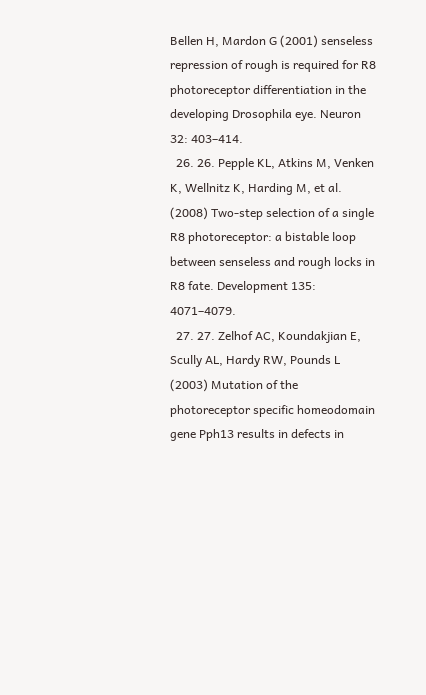Bellen H, Mardon G (2001) senseless repression of rough is required for R8 photoreceptor differentiation in the developing Drosophila eye. Neuron 32: 403–414.
  26. 26. Pepple KL, Atkins M, Venken K, Wellnitz K, Harding M, et al. (2008) Two-step selection of a single R8 photoreceptor: a bistable loop between senseless and rough locks in R8 fate. Development 135: 4071–4079.
  27. 27. Zelhof AC, Koundakjian E, Scully AL, Hardy RW, Pounds L (2003) Mutation of the photoreceptor specific homeodomain gene Pph13 results in defects in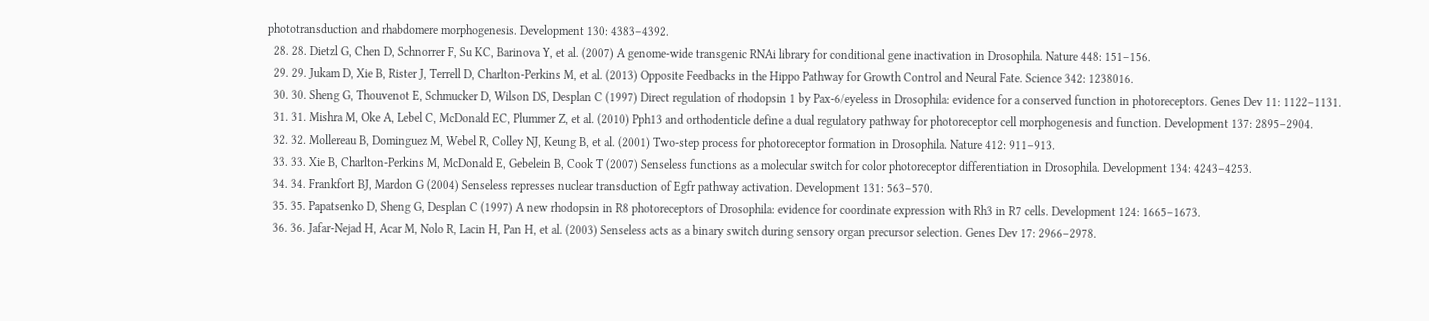phototransduction and rhabdomere morphogenesis. Development 130: 4383–4392.
  28. 28. Dietzl G, Chen D, Schnorrer F, Su KC, Barinova Y, et al. (2007) A genome-wide transgenic RNAi library for conditional gene inactivation in Drosophila. Nature 448: 151–156.
  29. 29. Jukam D, Xie B, Rister J, Terrell D, Charlton-Perkins M, et al. (2013) Opposite Feedbacks in the Hippo Pathway for Growth Control and Neural Fate. Science 342: 1238016.
  30. 30. Sheng G, Thouvenot E, Schmucker D, Wilson DS, Desplan C (1997) Direct regulation of rhodopsin 1 by Pax-6/eyeless in Drosophila: evidence for a conserved function in photoreceptors. Genes Dev 11: 1122–1131.
  31. 31. Mishra M, Oke A, Lebel C, McDonald EC, Plummer Z, et al. (2010) Pph13 and orthodenticle define a dual regulatory pathway for photoreceptor cell morphogenesis and function. Development 137: 2895–2904.
  32. 32. Mollereau B, Dominguez M, Webel R, Colley NJ, Keung B, et al. (2001) Two-step process for photoreceptor formation in Drosophila. Nature 412: 911–913.
  33. 33. Xie B, Charlton-Perkins M, McDonald E, Gebelein B, Cook T (2007) Senseless functions as a molecular switch for color photoreceptor differentiation in Drosophila. Development 134: 4243–4253.
  34. 34. Frankfort BJ, Mardon G (2004) Senseless represses nuclear transduction of Egfr pathway activation. Development 131: 563–570.
  35. 35. Papatsenko D, Sheng G, Desplan C (1997) A new rhodopsin in R8 photoreceptors of Drosophila: evidence for coordinate expression with Rh3 in R7 cells. Development 124: 1665–1673.
  36. 36. Jafar-Nejad H, Acar M, Nolo R, Lacin H, Pan H, et al. (2003) Senseless acts as a binary switch during sensory organ precursor selection. Genes Dev 17: 2966–2978.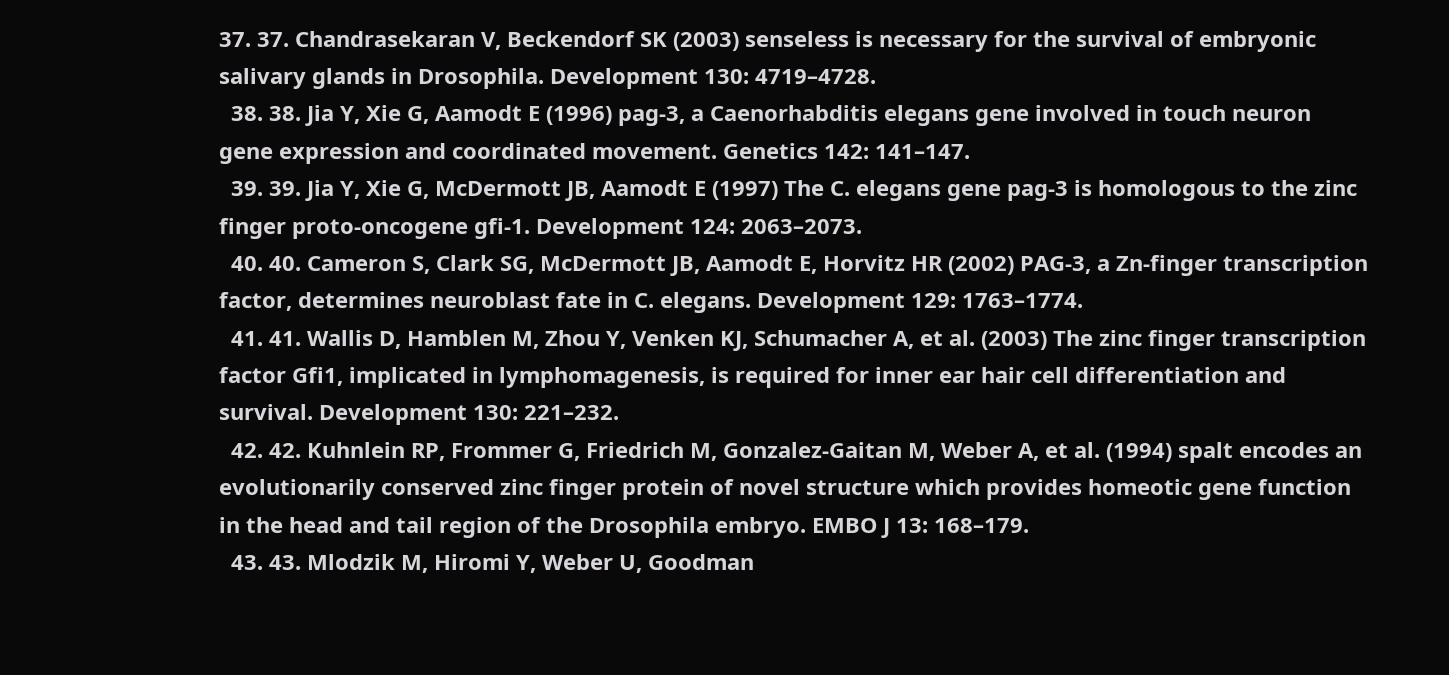37. 37. Chandrasekaran V, Beckendorf SK (2003) senseless is necessary for the survival of embryonic salivary glands in Drosophila. Development 130: 4719–4728.
  38. 38. Jia Y, Xie G, Aamodt E (1996) pag-3, a Caenorhabditis elegans gene involved in touch neuron gene expression and coordinated movement. Genetics 142: 141–147.
  39. 39. Jia Y, Xie G, McDermott JB, Aamodt E (1997) The C. elegans gene pag-3 is homologous to the zinc finger proto-oncogene gfi-1. Development 124: 2063–2073.
  40. 40. Cameron S, Clark SG, McDermott JB, Aamodt E, Horvitz HR (2002) PAG-3, a Zn-finger transcription factor, determines neuroblast fate in C. elegans. Development 129: 1763–1774.
  41. 41. Wallis D, Hamblen M, Zhou Y, Venken KJ, Schumacher A, et al. (2003) The zinc finger transcription factor Gfi1, implicated in lymphomagenesis, is required for inner ear hair cell differentiation and survival. Development 130: 221–232.
  42. 42. Kuhnlein RP, Frommer G, Friedrich M, Gonzalez-Gaitan M, Weber A, et al. (1994) spalt encodes an evolutionarily conserved zinc finger protein of novel structure which provides homeotic gene function in the head and tail region of the Drosophila embryo. EMBO J 13: 168–179.
  43. 43. Mlodzik M, Hiromi Y, Weber U, Goodman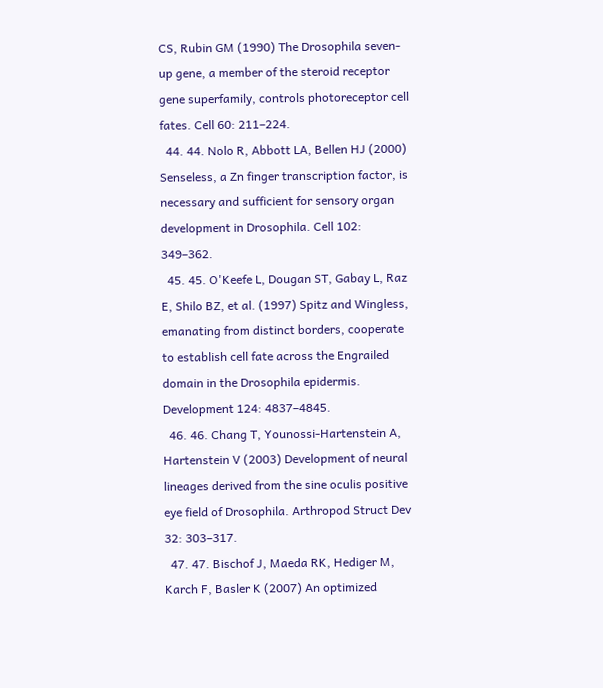CS, Rubin GM (1990) The Drosophila seven-up gene, a member of the steroid receptor gene superfamily, controls photoreceptor cell fates. Cell 60: 211–224.
  44. 44. Nolo R, Abbott LA, Bellen HJ (2000) Senseless, a Zn finger transcription factor, is necessary and sufficient for sensory organ development in Drosophila. Cell 102: 349–362.
  45. 45. O'Keefe L, Dougan ST, Gabay L, Raz E, Shilo BZ, et al. (1997) Spitz and Wingless, emanating from distinct borders, cooperate to establish cell fate across the Engrailed domain in the Drosophila epidermis. Development 124: 4837–4845.
  46. 46. Chang T, Younossi-Hartenstein A, Hartenstein V (2003) Development of neural lineages derived from the sine oculis positive eye field of Drosophila. Arthropod Struct Dev 32: 303–317.
  47. 47. Bischof J, Maeda RK, Hediger M, Karch F, Basler K (2007) An optimized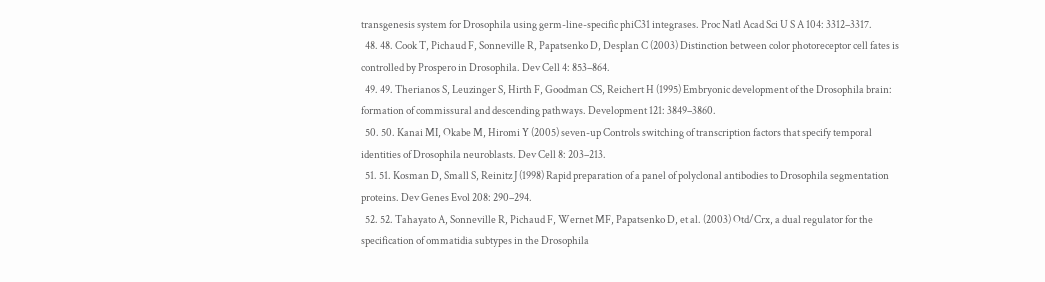transgenesis system for Drosophila using germ-line-specific phiC31 integrases. Proc Natl Acad Sci U S A 104: 3312–3317.
  48. 48. Cook T, Pichaud F, Sonneville R, Papatsenko D, Desplan C (2003) Distinction between color photoreceptor cell fates is controlled by Prospero in Drosophila. Dev Cell 4: 853–864.
  49. 49. Therianos S, Leuzinger S, Hirth F, Goodman CS, Reichert H (1995) Embryonic development of the Drosophila brain: formation of commissural and descending pathways. Development 121: 3849–3860.
  50. 50. Kanai MI, Okabe M, Hiromi Y (2005) seven-up Controls switching of transcription factors that specify temporal identities of Drosophila neuroblasts. Dev Cell 8: 203–213.
  51. 51. Kosman D, Small S, Reinitz J (1998) Rapid preparation of a panel of polyclonal antibodies to Drosophila segmentation proteins. Dev Genes Evol 208: 290–294.
  52. 52. Tahayato A, Sonneville R, Pichaud F, Wernet MF, Papatsenko D, et al. (2003) Otd/Crx, a dual regulator for the specification of ommatidia subtypes in the Drosophila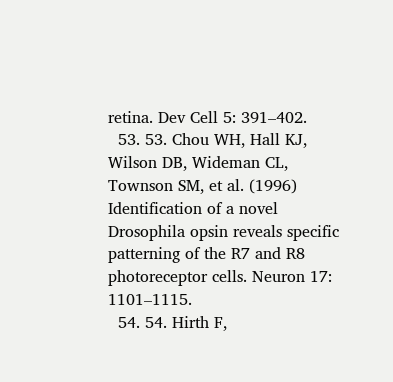retina. Dev Cell 5: 391–402.
  53. 53. Chou WH, Hall KJ, Wilson DB, Wideman CL, Townson SM, et al. (1996) Identification of a novel Drosophila opsin reveals specific patterning of the R7 and R8 photoreceptor cells. Neuron 17: 1101–1115.
  54. 54. Hirth F,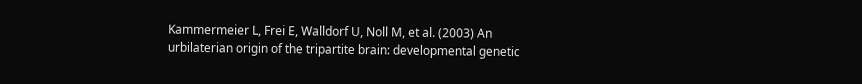Kammermeier L, Frei E, Walldorf U, Noll M, et al. (2003) An urbilaterian origin of the tripartite brain: developmental genetic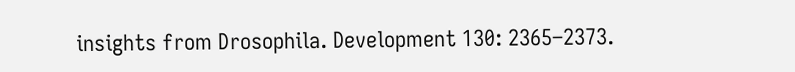insights from Drosophila. Development 130: 2365–2373.